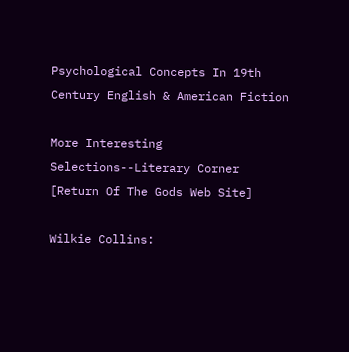Psychological Concepts In 19th Century English & American Fiction

More Interesting Selections--Literary Corner
[Return Of The Gods Web Site]

Wilkie Collins: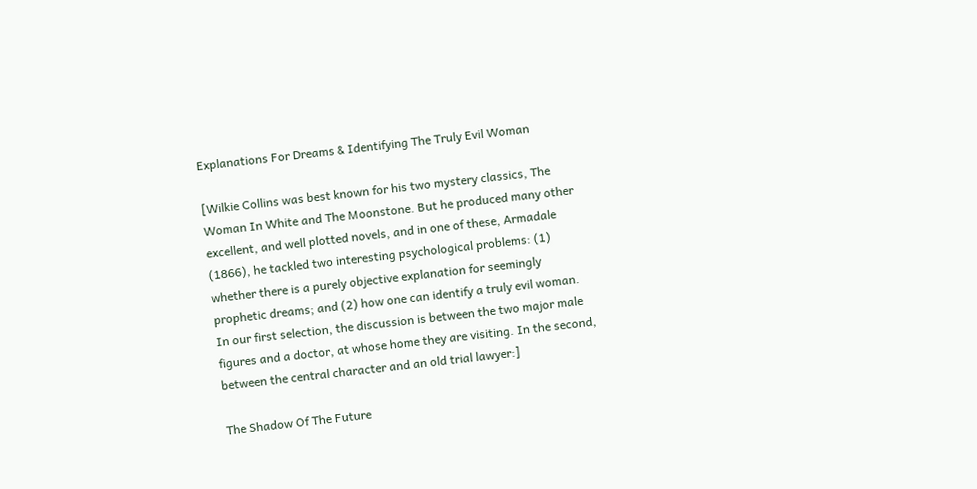Explanations For Dreams & Identifying The Truly Evil Woman

[Wilkie Collins was best known for his two mystery classics, The Woman In White and The Moonstone. But he produced many other excellent, and well plotted novels, and in one of these, Armadale (1866), he tackled two interesting psychological problems: (1) whether there is a purely objective explanation for seemingly prophetic dreams; and (2) how one can identify a truly evil woman. In our first selection, the discussion is between the two major male figures and a doctor, at whose home they are visiting. In the second, between the central character and an old trial lawyer:]

The Shadow Of The Future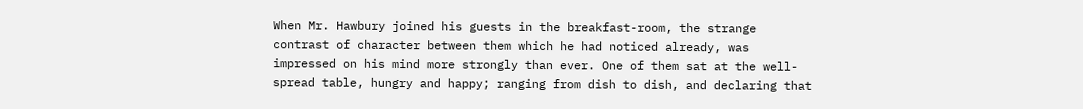When Mr. Hawbury joined his guests in the breakfast-room, the strange contrast of character between them which he had noticed already, was impressed on his mind more strongly than ever. One of them sat at the well-spread table, hungry and happy; ranging from dish to dish, and declaring that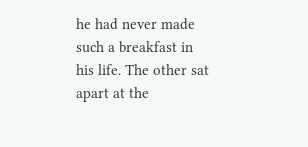he had never made such a breakfast in his life. The other sat apart at the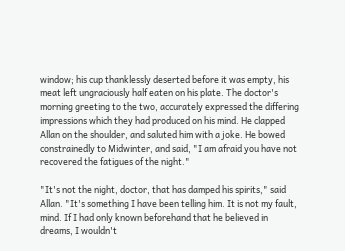window; his cup thanklessly deserted before it was empty, his meat left ungraciously half eaten on his plate. The doctor's morning greeting to the two, accurately expressed the differing impressions which they had produced on his mind. He clapped Allan on the shoulder, and saluted him with a joke. He bowed constrainedly to Midwinter, and said, "I am afraid you have not recovered the fatigues of the night."

"It's not the night, doctor, that has damped his spirits," said Allan. "It's something I have been telling him. It is not my fault, mind. If I had only known beforehand that he believed in dreams, I wouldn't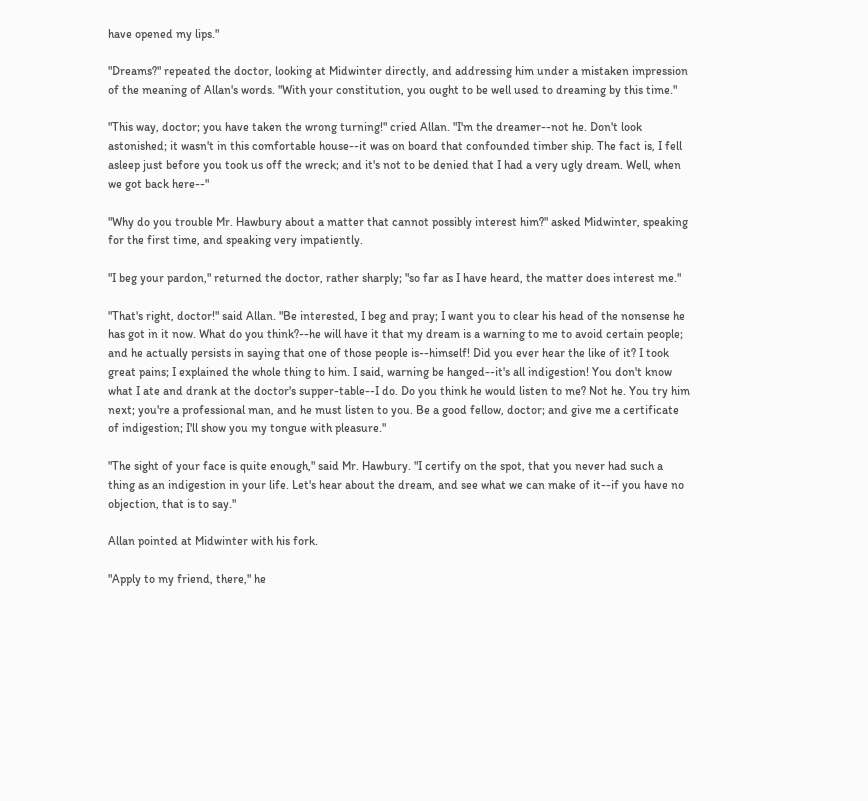have opened my lips."

"Dreams?" repeated the doctor, looking at Midwinter directly, and addressing him under a mistaken impression of the meaning of Allan's words. "With your constitution, you ought to be well used to dreaming by this time."

"This way, doctor; you have taken the wrong turning!" cried Allan. "I'm the dreamer--not he. Don't look astonished; it wasn't in this comfortable house--it was on board that confounded timber ship. The fact is, I fell asleep just before you took us off the wreck; and it's not to be denied that I had a very ugly dream. Well, when we got back here--"

"Why do you trouble Mr. Hawbury about a matter that cannot possibly interest him?" asked Midwinter, speaking for the first time, and speaking very impatiently.

"I beg your pardon," returned the doctor, rather sharply; "so far as I have heard, the matter does interest me."

"That's right, doctor!" said Allan. "Be interested, I beg and pray; I want you to clear his head of the nonsense he has got in it now. What do you think?--he will have it that my dream is a warning to me to avoid certain people; and he actually persists in saying that one of those people is--himself! Did you ever hear the like of it? I took great pains; I explained the whole thing to him. I said, warning be hanged--it's all indigestion! You don't know what I ate and drank at the doctor's supper-table--I do. Do you think he would listen to me? Not he. You try him next; you're a professional man, and he must listen to you. Be a good fellow, doctor; and give me a certificate of indigestion; I'll show you my tongue with pleasure."

"The sight of your face is quite enough," said Mr. Hawbury. "I certify on the spot, that you never had such a thing as an indigestion in your life. Let's hear about the dream, and see what we can make of it--if you have no objection, that is to say."

Allan pointed at Midwinter with his fork.

"Apply to my friend, there," he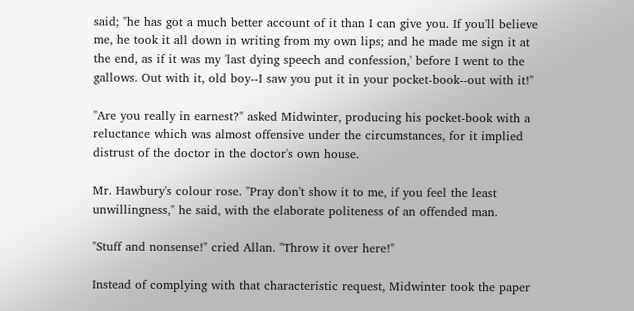said; "he has got a much better account of it than I can give you. If you'll believe me, he took it all down in writing from my own lips; and he made me sign it at the end, as if it was my 'last dying speech and confession,' before I went to the gallows. Out with it, old boy--I saw you put it in your pocket-book--out with it!"

"Are you really in earnest?" asked Midwinter, producing his pocket-book with a reluctance which was almost offensive under the circumstances, for it implied distrust of the doctor in the doctor's own house.

Mr. Hawbury's colour rose. "Pray don't show it to me, if you feel the least unwillingness," he said, with the elaborate politeness of an offended man.

"Stuff and nonsense!" cried Allan. "Throw it over here!"

Instead of complying with that characteristic request, Midwinter took the paper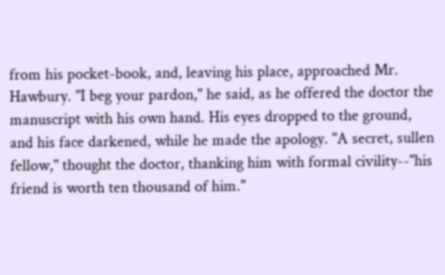from his pocket-book, and, leaving his place, approached Mr. Hawbury. "I beg your pardon," he said, as he offered the doctor the manuscript with his own hand. His eyes dropped to the ground, and his face darkened, while he made the apology. "A secret, sullen fellow," thought the doctor, thanking him with formal civility--"his friend is worth ten thousand of him."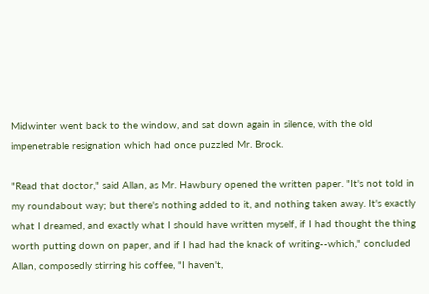Midwinter went back to the window, and sat down again in silence, with the old impenetrable resignation which had once puzzled Mr. Brock.

"Read that doctor," said Allan, as Mr. Hawbury opened the written paper. "It's not told in my roundabout way; but there's nothing added to it, and nothing taken away. It's exactly what I dreamed, and exactly what I should have written myself, if I had thought the thing worth putting down on paper, and if I had had the knack of writing--which," concluded Allan, composedly stirring his coffee, "I haven't,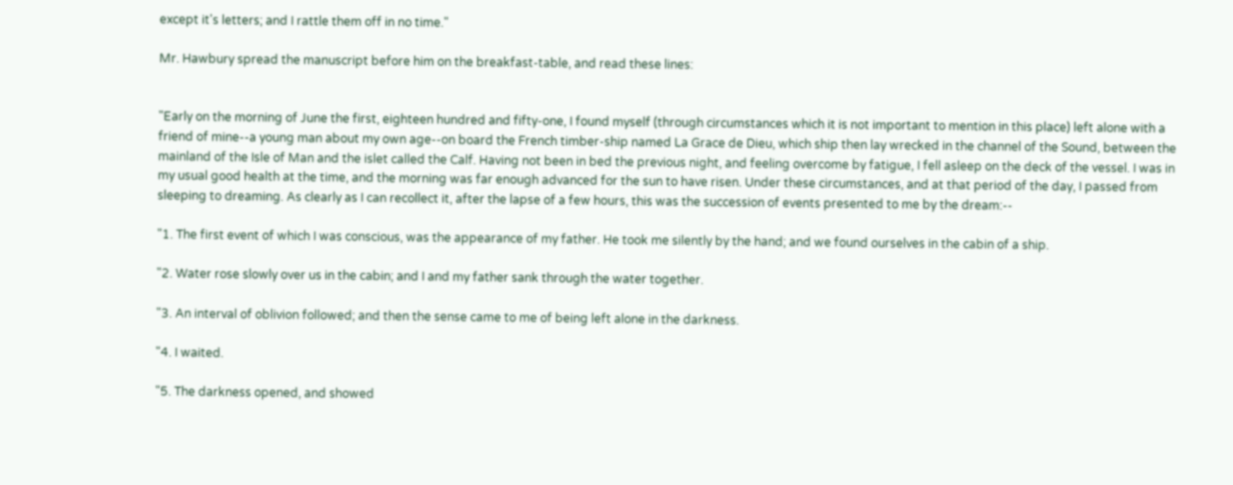except it's letters; and I rattle them off in no time."

Mr. Hawbury spread the manuscript before him on the breakfast-table, and read these lines:


"Early on the morning of June the first, eighteen hundred and fifty-one, I found myself (through circumstances which it is not important to mention in this place) left alone with a friend of mine--a young man about my own age--on board the French timber-ship named La Grace de Dieu, which ship then lay wrecked in the channel of the Sound, between the mainland of the Isle of Man and the islet called the Calf. Having not been in bed the previous night, and feeling overcome by fatigue, I fell asleep on the deck of the vessel. I was in my usual good health at the time, and the morning was far enough advanced for the sun to have risen. Under these circumstances, and at that period of the day, I passed from sleeping to dreaming. As clearly as I can recollect it, after the lapse of a few hours, this was the succession of events presented to me by the dream:--

"1. The first event of which I was conscious, was the appearance of my father. He took me silently by the hand; and we found ourselves in the cabin of a ship.

"2. Water rose slowly over us in the cabin; and I and my father sank through the water together.

"3. An interval of oblivion followed; and then the sense came to me of being left alone in the darkness.

"4. I waited.

"5. The darkness opened, and showed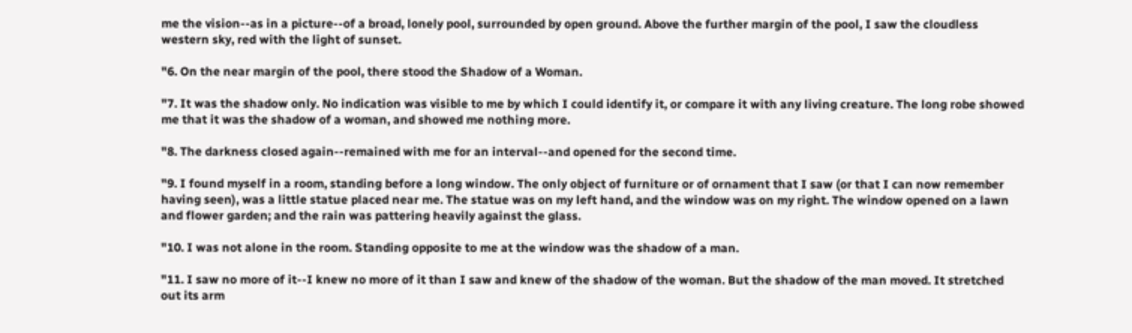me the vision--as in a picture--of a broad, lonely pool, surrounded by open ground. Above the further margin of the pool, I saw the cloudless western sky, red with the light of sunset.

"6. On the near margin of the pool, there stood the Shadow of a Woman.

"7. It was the shadow only. No indication was visible to me by which I could identify it, or compare it with any living creature. The long robe showed me that it was the shadow of a woman, and showed me nothing more.

"8. The darkness closed again--remained with me for an interval--and opened for the second time.

"9. I found myself in a room, standing before a long window. The only object of furniture or of ornament that I saw (or that I can now remember having seen), was a little statue placed near me. The statue was on my left hand, and the window was on my right. The window opened on a lawn and flower garden; and the rain was pattering heavily against the glass.

"10. I was not alone in the room. Standing opposite to me at the window was the shadow of a man.

"11. I saw no more of it--I knew no more of it than I saw and knew of the shadow of the woman. But the shadow of the man moved. It stretched out its arm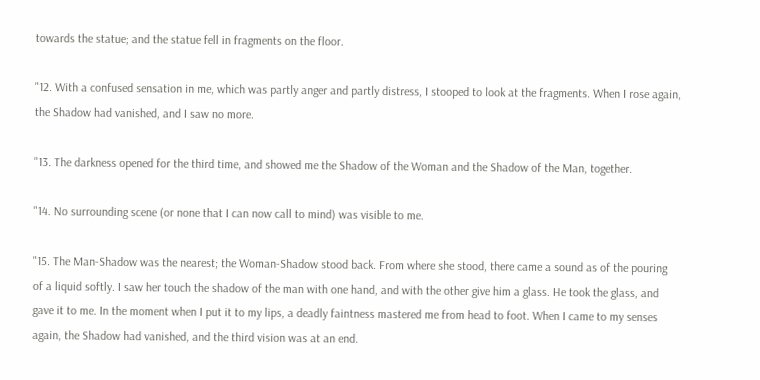towards the statue; and the statue fell in fragments on the floor.

"12. With a confused sensation in me, which was partly anger and partly distress, I stooped to look at the fragments. When I rose again, the Shadow had vanished, and I saw no more.

"13. The darkness opened for the third time, and showed me the Shadow of the Woman and the Shadow of the Man, together.

"14. No surrounding scene (or none that I can now call to mind) was visible to me.

"15. The Man-Shadow was the nearest; the Woman-Shadow stood back. From where she stood, there came a sound as of the pouring of a liquid softly. I saw her touch the shadow of the man with one hand, and with the other give him a glass. He took the glass, and gave it to me. In the moment when I put it to my lips, a deadly faintness mastered me from head to foot. When I came to my senses again, the Shadow had vanished, and the third vision was at an end.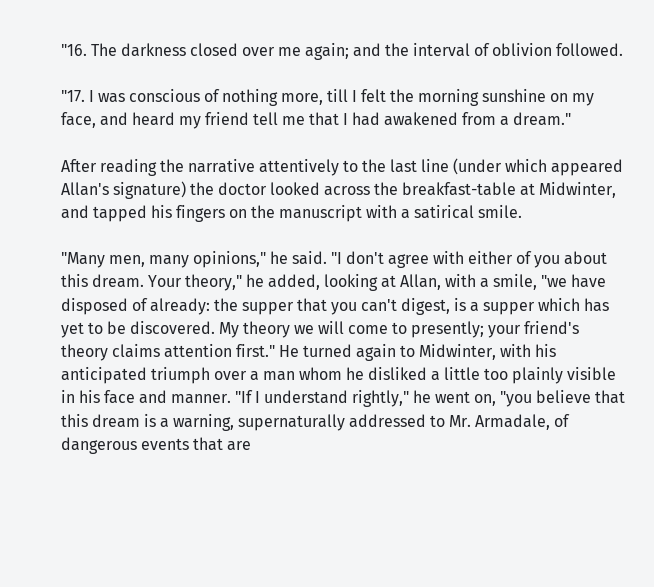"16. The darkness closed over me again; and the interval of oblivion followed.

"17. I was conscious of nothing more, till I felt the morning sunshine on my face, and heard my friend tell me that I had awakened from a dream."

After reading the narrative attentively to the last line (under which appeared Allan's signature) the doctor looked across the breakfast-table at Midwinter, and tapped his fingers on the manuscript with a satirical smile.

"Many men, many opinions," he said. "I don't agree with either of you about this dream. Your theory," he added, looking at Allan, with a smile, "we have disposed of already: the supper that you can't digest, is a supper which has yet to be discovered. My theory we will come to presently; your friend's theory claims attention first." He turned again to Midwinter, with his anticipated triumph over a man whom he disliked a little too plainly visible in his face and manner. "If I understand rightly," he went on, "you believe that this dream is a warning, supernaturally addressed to Mr. Armadale, of dangerous events that are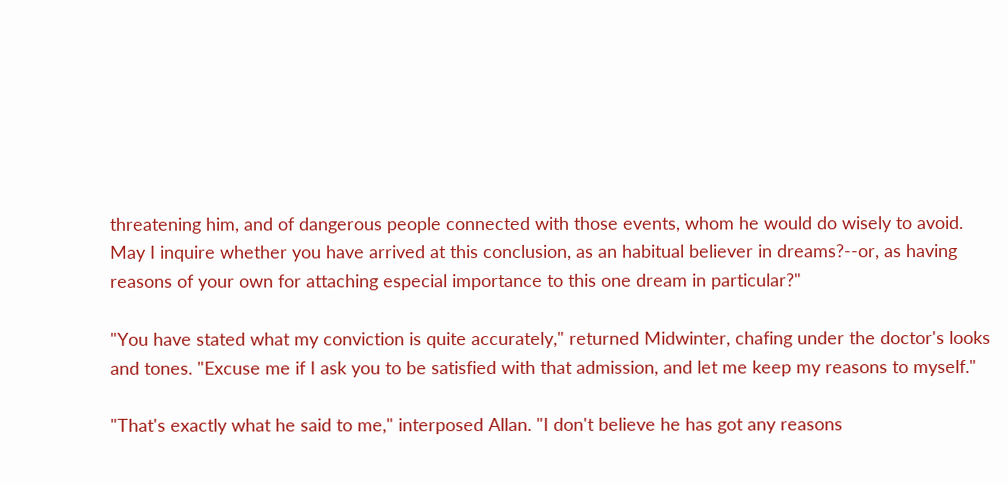threatening him, and of dangerous people connected with those events, whom he would do wisely to avoid. May I inquire whether you have arrived at this conclusion, as an habitual believer in dreams?--or, as having reasons of your own for attaching especial importance to this one dream in particular?"

"You have stated what my conviction is quite accurately," returned Midwinter, chafing under the doctor's looks and tones. "Excuse me if I ask you to be satisfied with that admission, and let me keep my reasons to myself."

"That's exactly what he said to me," interposed Allan. "I don't believe he has got any reasons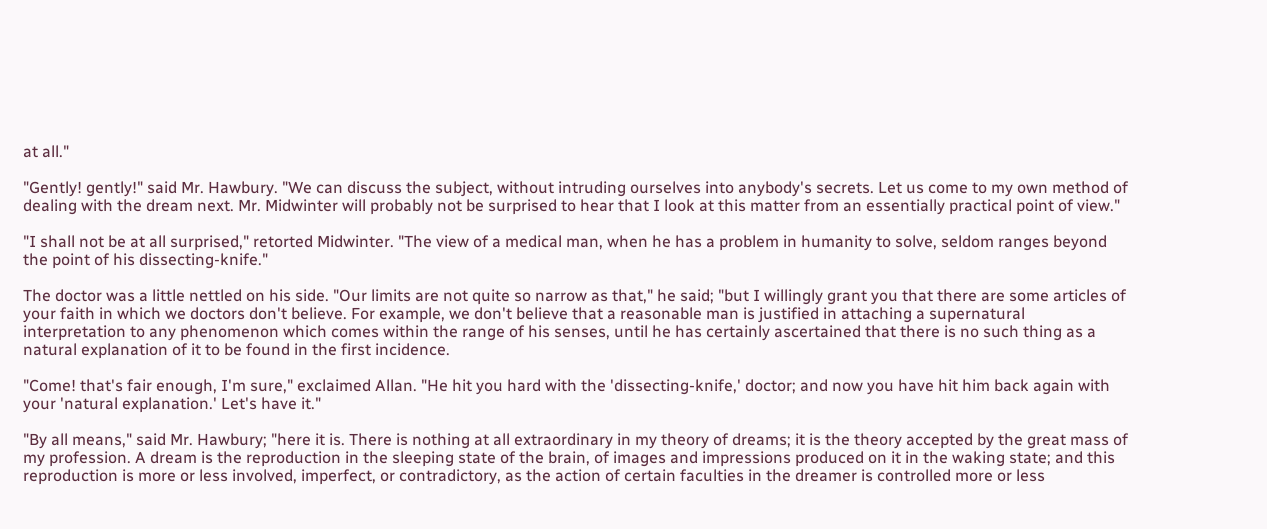at all."

"Gently! gently!" said Mr. Hawbury. "We can discuss the subject, without intruding ourselves into anybody's secrets. Let us come to my own method of dealing with the dream next. Mr. Midwinter will probably not be surprised to hear that I look at this matter from an essentially practical point of view."

"I shall not be at all surprised," retorted Midwinter. "The view of a medical man, when he has a problem in humanity to solve, seldom ranges beyond the point of his dissecting-knife."

The doctor was a little nettled on his side. "Our limits are not quite so narrow as that," he said; "but I willingly grant you that there are some articles of your faith in which we doctors don't believe. For example, we don't believe that a reasonable man is justified in attaching a supernatural interpretation to any phenomenon which comes within the range of his senses, until he has certainly ascertained that there is no such thing as a natural explanation of it to be found in the first incidence.

"Come! that's fair enough, I'm sure," exclaimed Allan. "He hit you hard with the 'dissecting-knife,' doctor; and now you have hit him back again with your 'natural explanation.' Let's have it."

"By all means," said Mr. Hawbury; "here it is. There is nothing at all extraordinary in my theory of dreams; it is the theory accepted by the great mass of my profession. A dream is the reproduction in the sleeping state of the brain, of images and impressions produced on it in the waking state; and this reproduction is more or less involved, imperfect, or contradictory, as the action of certain faculties in the dreamer is controlled more or less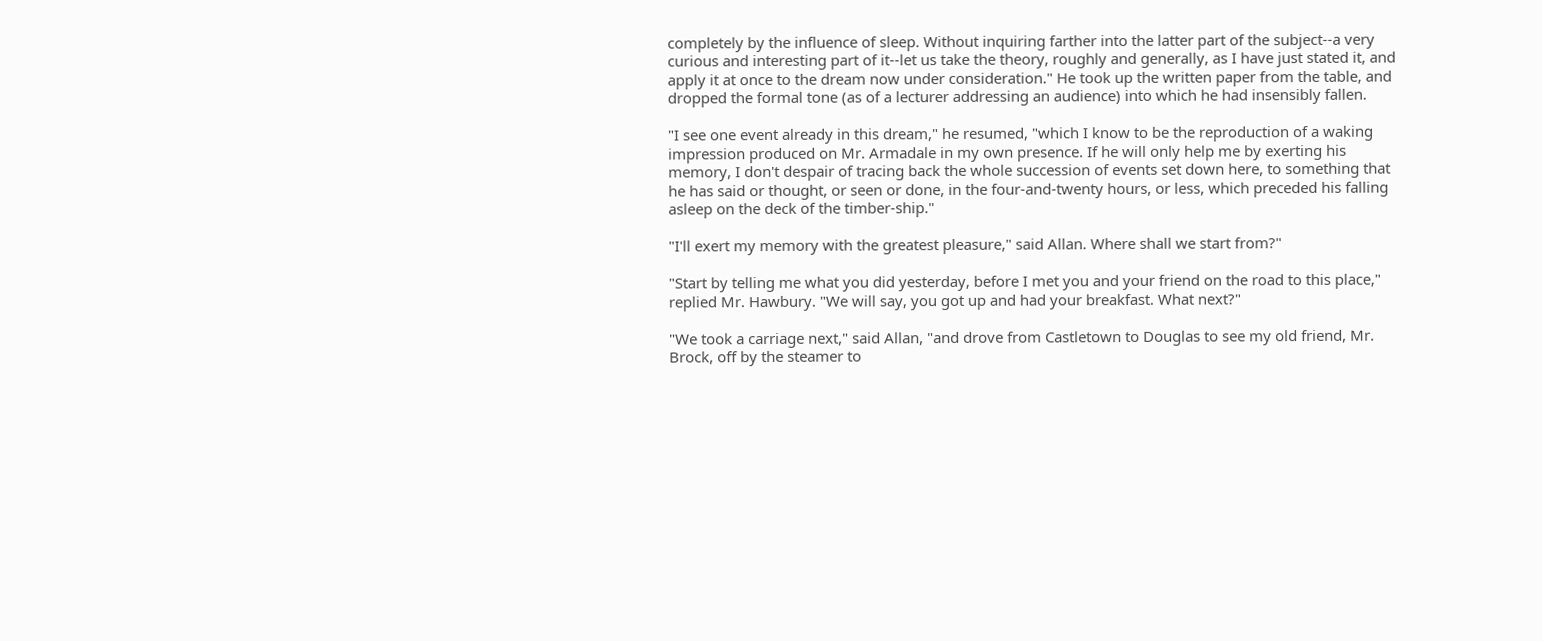completely by the influence of sleep. Without inquiring farther into the latter part of the subject--a very curious and interesting part of it--let us take the theory, roughly and generally, as I have just stated it, and apply it at once to the dream now under consideration." He took up the written paper from the table, and dropped the formal tone (as of a lecturer addressing an audience) into which he had insensibly fallen.

"I see one event already in this dream," he resumed, "which I know to be the reproduction of a waking impression produced on Mr. Armadale in my own presence. If he will only help me by exerting his memory, I don't despair of tracing back the whole succession of events set down here, to something that he has said or thought, or seen or done, in the four-and-twenty hours, or less, which preceded his falling asleep on the deck of the timber-ship."

"I'll exert my memory with the greatest pleasure," said Allan. Where shall we start from?"

"Start by telling me what you did yesterday, before I met you and your friend on the road to this place," replied Mr. Hawbury. "We will say, you got up and had your breakfast. What next?"

"We took a carriage next," said Allan, "and drove from Castletown to Douglas to see my old friend, Mr. Brock, off by the steamer to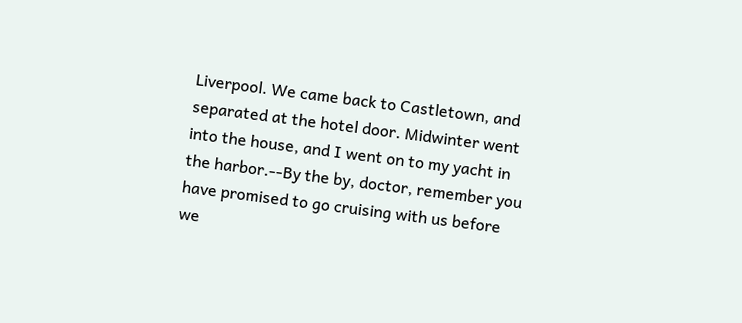Liverpool. We came back to Castletown, and separated at the hotel door. Midwinter went into the house, and I went on to my yacht in the harbor.--By the by, doctor, remember you have promised to go cruising with us before we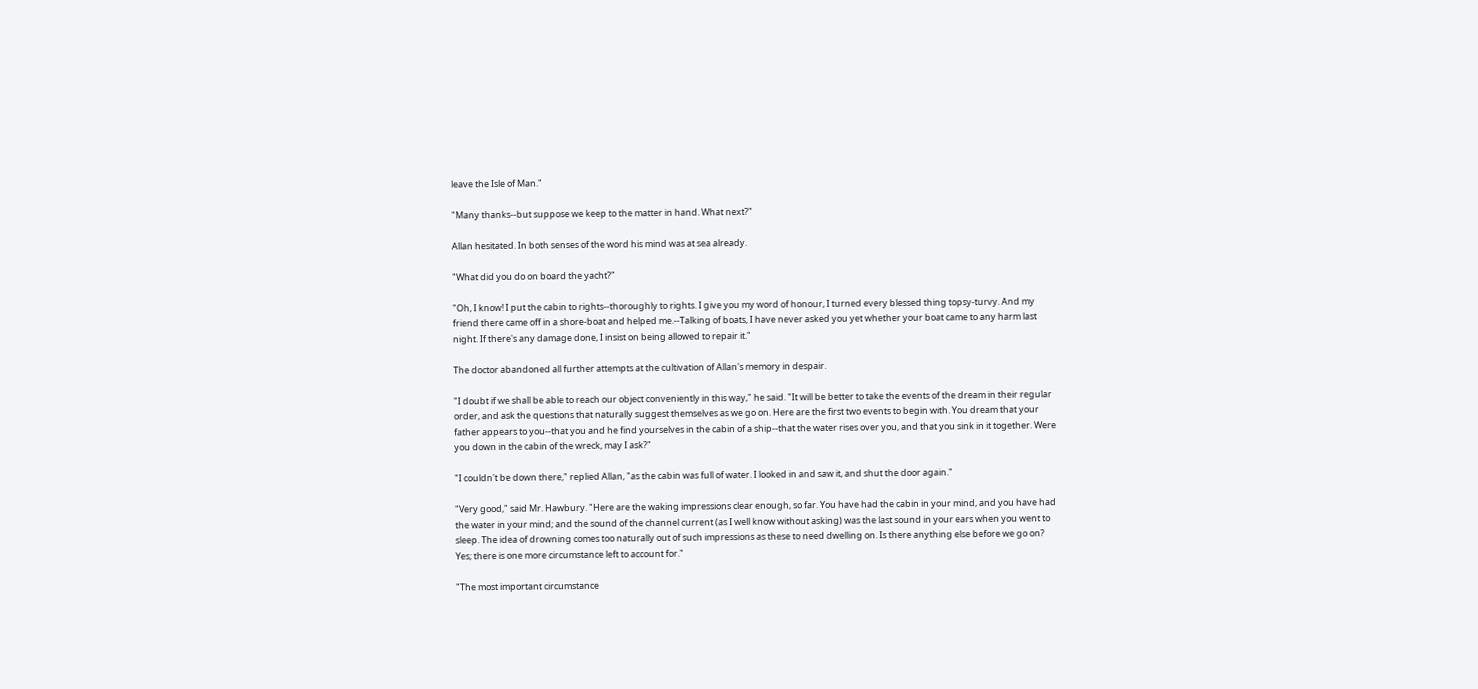leave the Isle of Man."

"Many thanks--but suppose we keep to the matter in hand. What next?"

Allan hesitated. In both senses of the word his mind was at sea already.

"What did you do on board the yacht?"

"Oh, I know! I put the cabin to rights--thoroughly to rights. I give you my word of honour, I turned every blessed thing topsy-turvy. And my friend there came off in a shore-boat and helped me.--Talking of boats, I have never asked you yet whether your boat came to any harm last night. If there's any damage done, I insist on being allowed to repair it."

The doctor abandoned all further attempts at the cultivation of Allan's memory in despair.

"I doubt if we shall be able to reach our object conveniently in this way," he said. "It will be better to take the events of the dream in their regular order, and ask the questions that naturally suggest themselves as we go on. Here are the first two events to begin with. You dream that your father appears to you--that you and he find yourselves in the cabin of a ship--that the water rises over you, and that you sink in it together. Were you down in the cabin of the wreck, may I ask?"

"I couldn't be down there," replied Allan, "as the cabin was full of water. I looked in and saw it, and shut the door again."

"Very good," said Mr. Hawbury. "Here are the waking impressions clear enough, so far. You have had the cabin in your mind, and you have had the water in your mind; and the sound of the channel current (as I well know without asking) was the last sound in your ears when you went to sleep. The idea of drowning comes too naturally out of such impressions as these to need dwelling on. Is there anything else before we go on? Yes; there is one more circumstance left to account for."

"The most important circumstance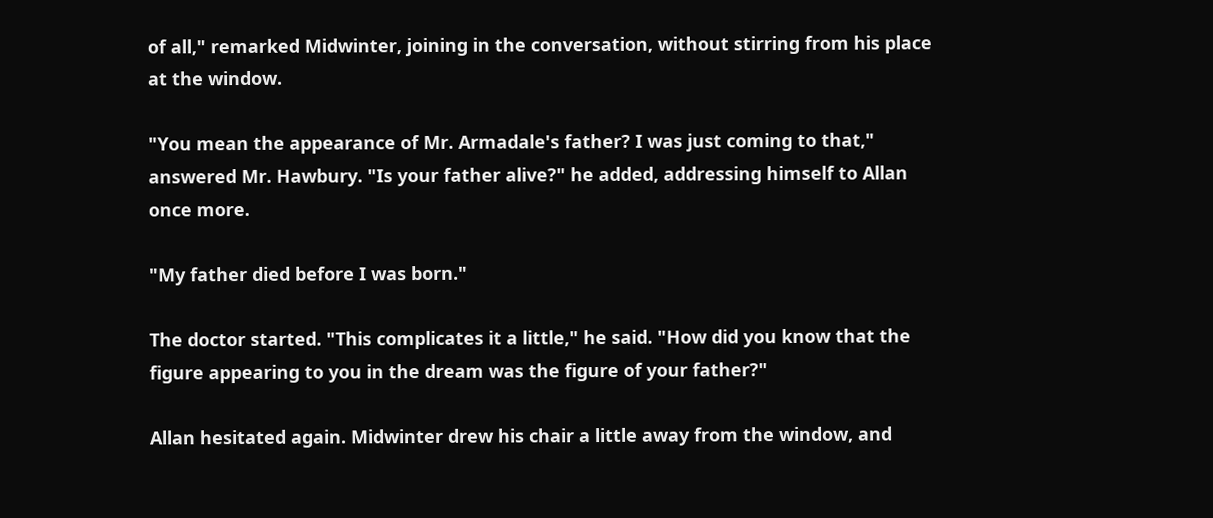of all," remarked Midwinter, joining in the conversation, without stirring from his place at the window.

"You mean the appearance of Mr. Armadale's father? I was just coming to that," answered Mr. Hawbury. "Is your father alive?" he added, addressing himself to Allan once more.

"My father died before I was born."

The doctor started. "This complicates it a little," he said. "How did you know that the figure appearing to you in the dream was the figure of your father?"

Allan hesitated again. Midwinter drew his chair a little away from the window, and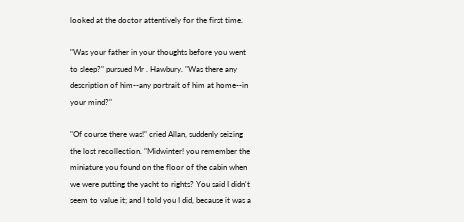looked at the doctor attentively for the first time.

"Was your father in your thoughts before you went to sleep?" pursued Mr . Hawbury. "Was there any description of him--any portrait of him at home--in your mind?"

"Of course there was!" cried Allan, suddenly seizing the lost recollection. "Midwinter! you remember the miniature you found on the floor of the cabin when we were putting the yacht to rights? You said I didn't seem to value it; and I told you I did, because it was a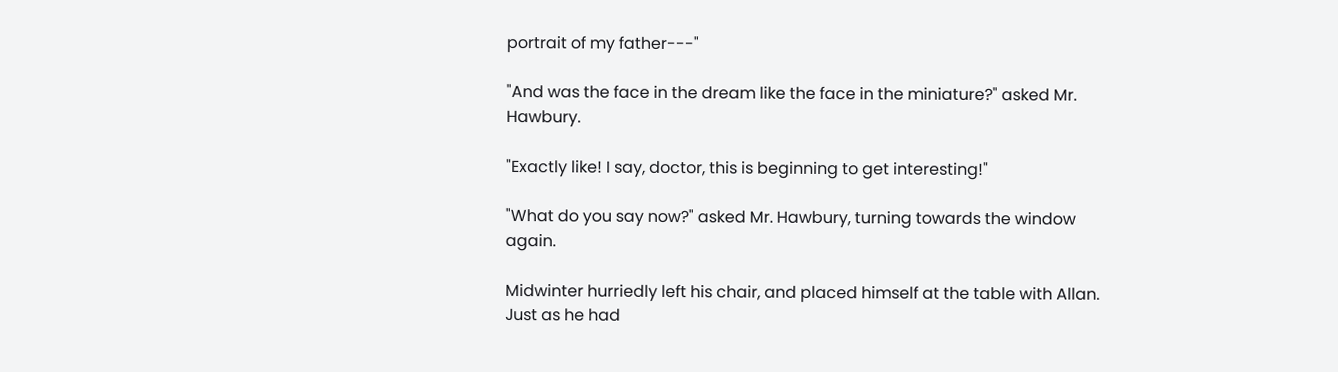portrait of my father---"

"And was the face in the dream like the face in the miniature?" asked Mr. Hawbury.

"Exactly like! I say, doctor, this is beginning to get interesting!"

"What do you say now?" asked Mr. Hawbury, turning towards the window again.

Midwinter hurriedly left his chair, and placed himself at the table with Allan. Just as he had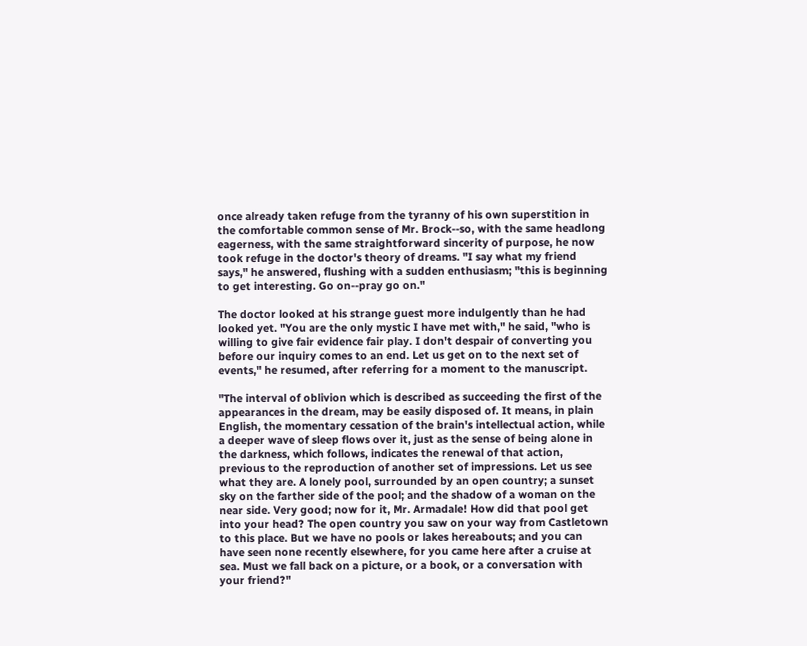once already taken refuge from the tyranny of his own superstition in the comfortable common sense of Mr. Brock--so, with the same headlong eagerness, with the same straightforward sincerity of purpose, he now took refuge in the doctor's theory of dreams. "I say what my friend says," he answered, flushing with a sudden enthusiasm; "this is beginning to get interesting. Go on--pray go on."

The doctor looked at his strange guest more indulgently than he had looked yet. "You are the only mystic I have met with," he said, "who is willing to give fair evidence fair play. I don't despair of converting you before our inquiry comes to an end. Let us get on to the next set of events," he resumed, after referring for a moment to the manuscript.

"The interval of oblivion which is described as succeeding the first of the appearances in the dream, may be easily disposed of. It means, in plain English, the momentary cessation of the brain's intellectual action, while a deeper wave of sleep flows over it, just as the sense of being alone in the darkness, which follows, indicates the renewal of that action, previous to the reproduction of another set of impressions. Let us see what they are. A lonely pool, surrounded by an open country; a sunset sky on the farther side of the pool; and the shadow of a woman on the near side. Very good; now for it, Mr. Armadale! How did that pool get into your head? The open country you saw on your way from Castletown to this place. But we have no pools or lakes hereabouts; and you can have seen none recently elsewhere, for you came here after a cruise at sea. Must we fall back on a picture, or a book, or a conversation with your friend?"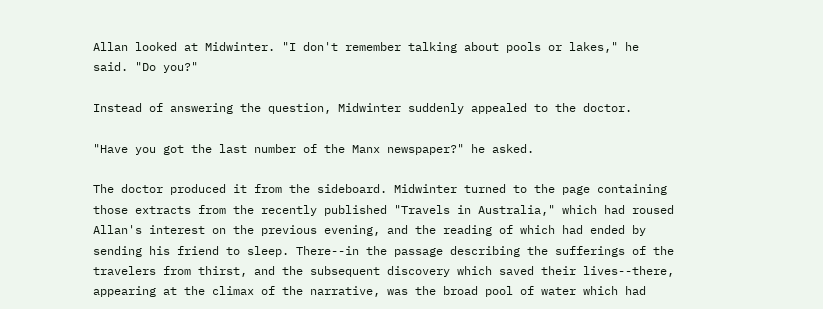Allan looked at Midwinter. "I don't remember talking about pools or lakes," he said. "Do you?"

Instead of answering the question, Midwinter suddenly appealed to the doctor.

"Have you got the last number of the Manx newspaper?" he asked.

The doctor produced it from the sideboard. Midwinter turned to the page containing those extracts from the recently published "Travels in Australia," which had roused Allan's interest on the previous evening, and the reading of which had ended by sending his friend to sleep. There--in the passage describing the sufferings of the travelers from thirst, and the subsequent discovery which saved their lives--there, appearing at the climax of the narrative, was the broad pool of water which had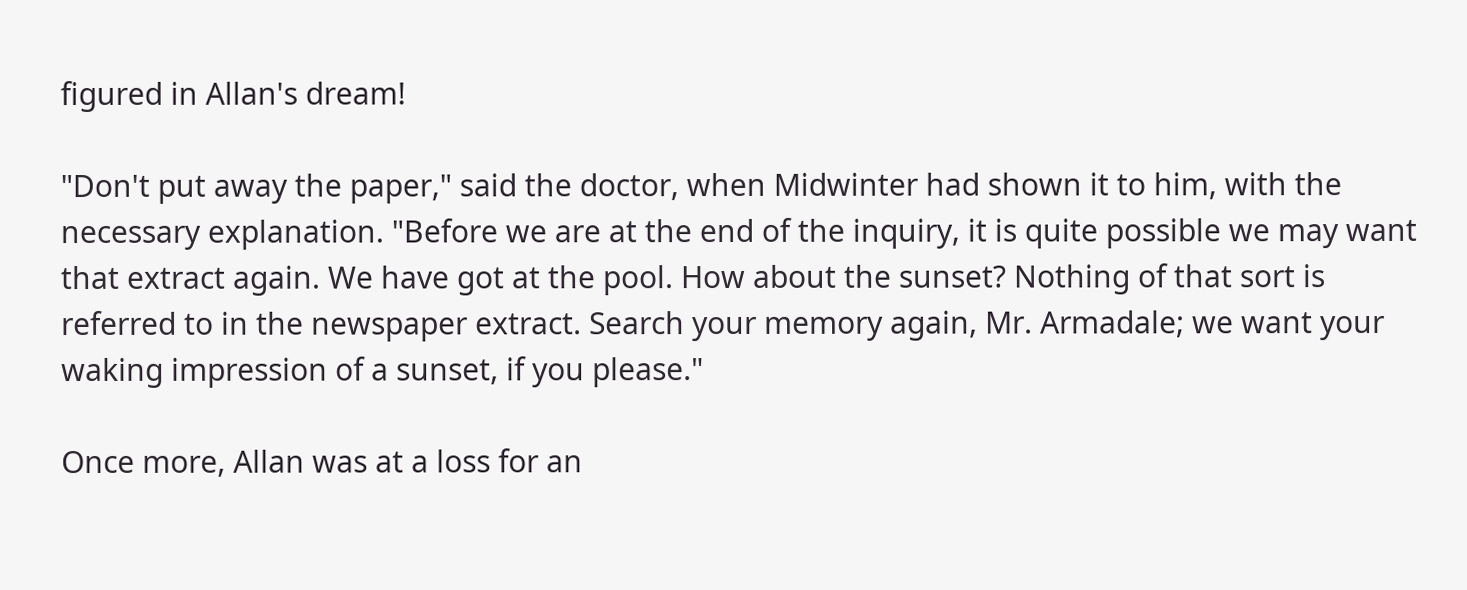figured in Allan's dream!

"Don't put away the paper," said the doctor, when Midwinter had shown it to him, with the necessary explanation. "Before we are at the end of the inquiry, it is quite possible we may want that extract again. We have got at the pool. How about the sunset? Nothing of that sort is referred to in the newspaper extract. Search your memory again, Mr. Armadale; we want your waking impression of a sunset, if you please."

Once more, Allan was at a loss for an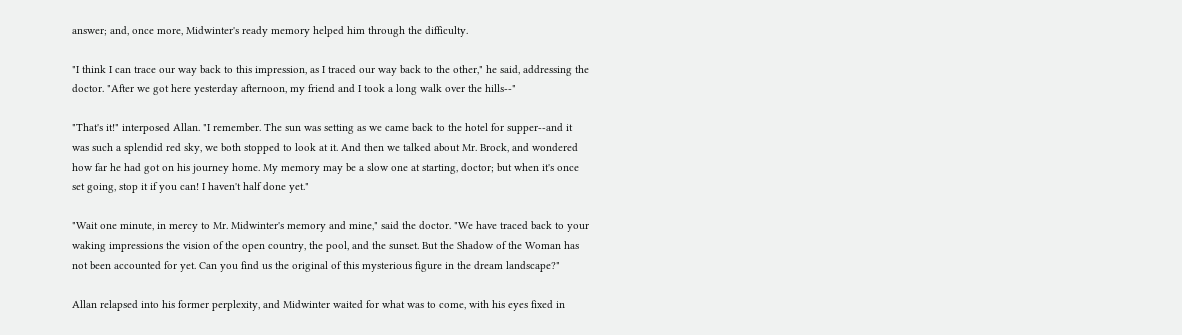answer; and, once more, Midwinter's ready memory helped him through the difficulty.

"I think I can trace our way back to this impression, as I traced our way back to the other," he said, addressing the doctor. "After we got here yesterday afternoon, my friend and I took a long walk over the hills--"

"That's it!" interposed Allan. "I remember. The sun was setting as we came back to the hotel for supper--and it was such a splendid red sky, we both stopped to look at it. And then we talked about Mr. Brock, and wondered how far he had got on his journey home. My memory may be a slow one at starting, doctor; but when it's once set going, stop it if you can! I haven't half done yet."

"Wait one minute, in mercy to Mr. Midwinter's memory and mine," said the doctor. "We have traced back to your waking impressions the vision of the open country, the pool, and the sunset. But the Shadow of the Woman has not been accounted for yet. Can you find us the original of this mysterious figure in the dream landscape?"

Allan relapsed into his former perplexity, and Midwinter waited for what was to come, with his eyes fixed in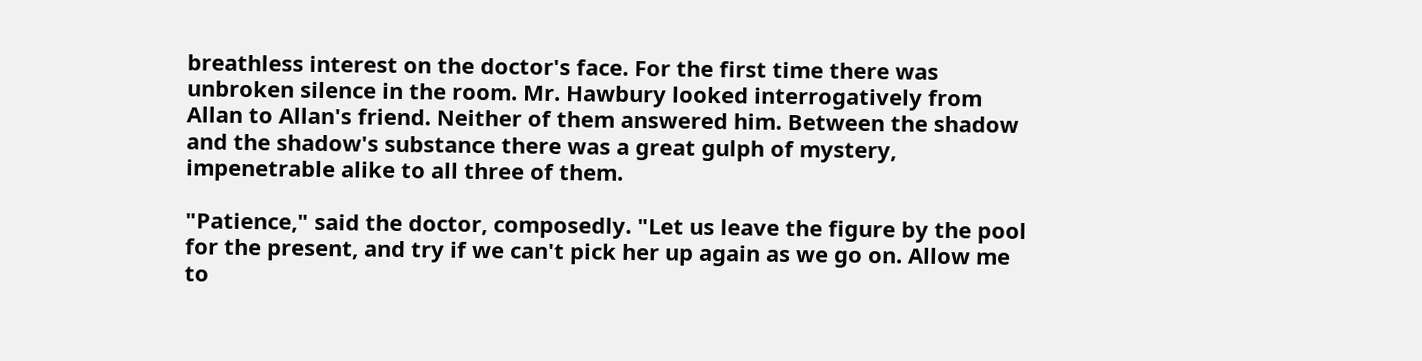breathless interest on the doctor's face. For the first time there was unbroken silence in the room. Mr. Hawbury looked interrogatively from Allan to Allan's friend. Neither of them answered him. Between the shadow and the shadow's substance there was a great gulph of mystery, impenetrable alike to all three of them.

"Patience," said the doctor, composedly. "Let us leave the figure by the pool for the present, and try if we can't pick her up again as we go on. Allow me to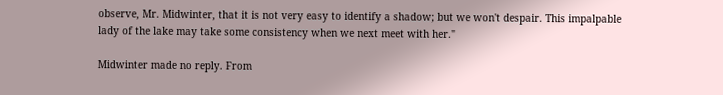observe, Mr. Midwinter, that it is not very easy to identify a shadow; but we won't despair. This impalpable lady of the lake may take some consistency when we next meet with her."

Midwinter made no reply. From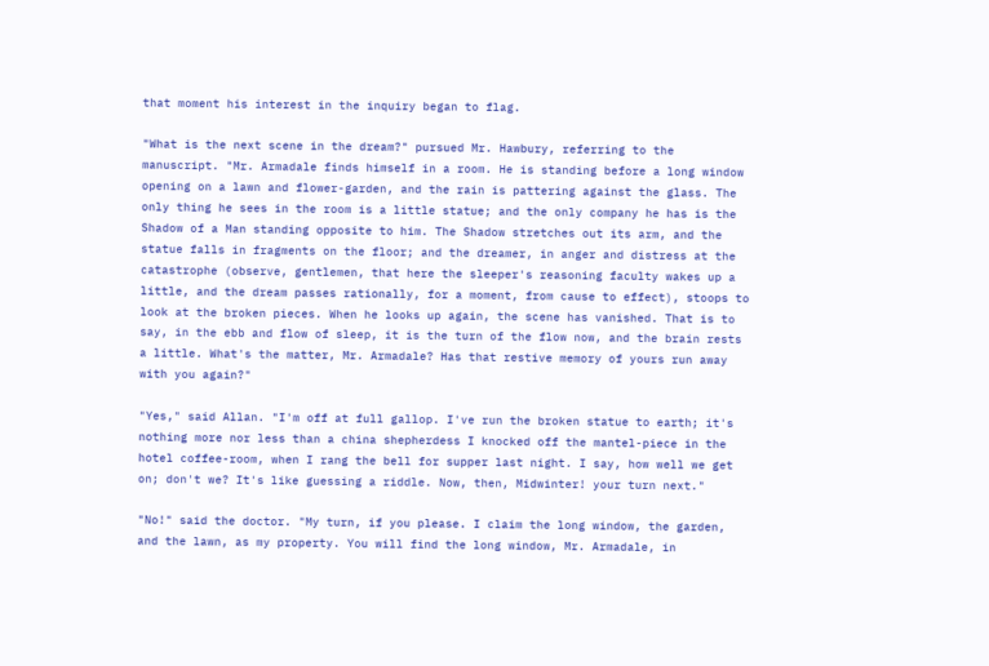that moment his interest in the inquiry began to flag.

"What is the next scene in the dream?" pursued Mr. Hawbury, referring to the manuscript. "Mr. Armadale finds himself in a room. He is standing before a long window opening on a lawn and flower-garden, and the rain is pattering against the glass. The only thing he sees in the room is a little statue; and the only company he has is the Shadow of a Man standing opposite to him. The Shadow stretches out its arm, and the statue falls in fragments on the floor; and the dreamer, in anger and distress at the catastrophe (observe, gentlemen, that here the sleeper's reasoning faculty wakes up a little, and the dream passes rationally, for a moment, from cause to effect), stoops to look at the broken pieces. When he looks up again, the scene has vanished. That is to say, in the ebb and flow of sleep, it is the turn of the flow now, and the brain rests a little. What's the matter, Mr. Armadale? Has that restive memory of yours run away with you again?"

"Yes," said Allan. "I'm off at full gallop. I've run the broken statue to earth; it's nothing more nor less than a china shepherdess I knocked off the mantel-piece in the hotel coffee-room, when I rang the bell for supper last night. I say, how well we get on; don't we? It's like guessing a riddle. Now, then, Midwinter! your turn next."

"No!" said the doctor. "My turn, if you please. I claim the long window, the garden, and the lawn, as my property. You will find the long window, Mr. Armadale, in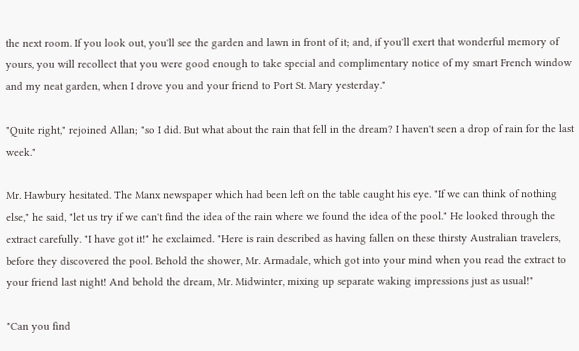the next room. If you look out, you'll see the garden and lawn in front of it; and, if you'll exert that wonderful memory of yours, you will recollect that you were good enough to take special and complimentary notice of my smart French window and my neat garden, when I drove you and your friend to Port St. Mary yesterday."

"Quite right," rejoined Allan; "so I did. But what about the rain that fell in the dream? I haven't seen a drop of rain for the last week."

Mr. Hawbury hesitated. The Manx newspaper which had been left on the table caught his eye. "If we can think of nothing else," he said, "let us try if we can't find the idea of the rain where we found the idea of the pool." He looked through the extract carefully. "I have got it!" he exclaimed. "Here is rain described as having fallen on these thirsty Australian travelers, before they discovered the pool. Behold the shower, Mr. Armadale, which got into your mind when you read the extract to your friend last night! And behold the dream, Mr. Midwinter, mixing up separate waking impressions just as usual!"

"Can you find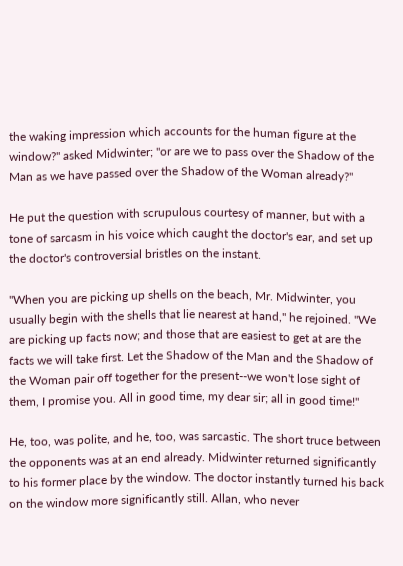the waking impression which accounts for the human figure at the window?" asked Midwinter; "or are we to pass over the Shadow of the Man as we have passed over the Shadow of the Woman already?"

He put the question with scrupulous courtesy of manner, but with a tone of sarcasm in his voice which caught the doctor's ear, and set up the doctor's controversial bristles on the instant.

"When you are picking up shells on the beach, Mr. Midwinter, you usually begin with the shells that lie nearest at hand," he rejoined. "We are picking up facts now; and those that are easiest to get at are the facts we will take first. Let the Shadow of the Man and the Shadow of the Woman pair off together for the present--we won't lose sight of them, I promise you. All in good time, my dear sir; all in good time!"

He, too, was polite, and he, too, was sarcastic. The short truce between the opponents was at an end already. Midwinter returned significantly to his former place by the window. The doctor instantly turned his back on the window more significantly still. Allan, who never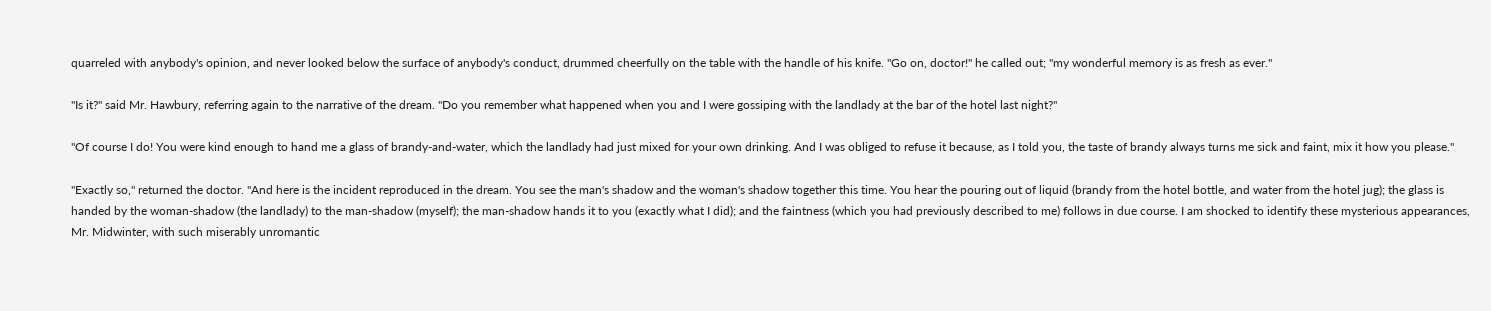quarreled with anybody's opinion, and never looked below the surface of anybody's conduct, drummed cheerfully on the table with the handle of his knife. "Go on, doctor!" he called out; "my wonderful memory is as fresh as ever."

"Is it?" said Mr. Hawbury, referring again to the narrative of the dream. "Do you remember what happened when you and I were gossiping with the landlady at the bar of the hotel last night?"

"Of course I do! You were kind enough to hand me a glass of brandy-and-water, which the landlady had just mixed for your own drinking. And I was obliged to refuse it because, as I told you, the taste of brandy always turns me sick and faint, mix it how you please."

"Exactly so," returned the doctor. "And here is the incident reproduced in the dream. You see the man's shadow and the woman's shadow together this time. You hear the pouring out of liquid (brandy from the hotel bottle, and water from the hotel jug); the glass is handed by the woman-shadow (the landlady) to the man-shadow (myself); the man-shadow hands it to you (exactly what I did); and the faintness (which you had previously described to me) follows in due course. I am shocked to identify these mysterious appearances, Mr. Midwinter, with such miserably unromantic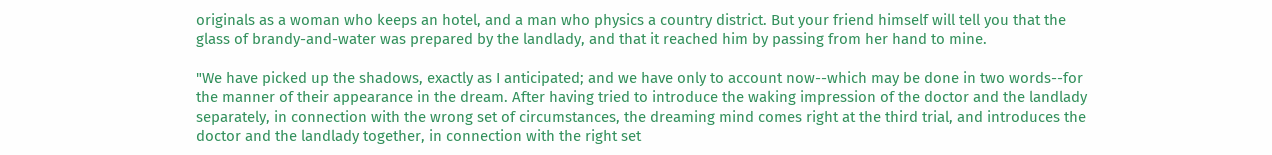originals as a woman who keeps an hotel, and a man who physics a country district. But your friend himself will tell you that the glass of brandy-and-water was prepared by the landlady, and that it reached him by passing from her hand to mine.

"We have picked up the shadows, exactly as I anticipated; and we have only to account now--which may be done in two words--for the manner of their appearance in the dream. After having tried to introduce the waking impression of the doctor and the landlady separately, in connection with the wrong set of circumstances, the dreaming mind comes right at the third trial, and introduces the doctor and the landlady together, in connection with the right set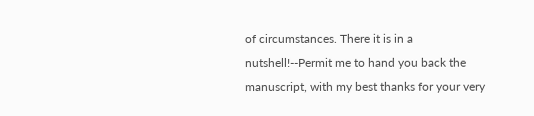of circumstances. There it is in a nutshell!--Permit me to hand you back the manuscript, with my best thanks for your very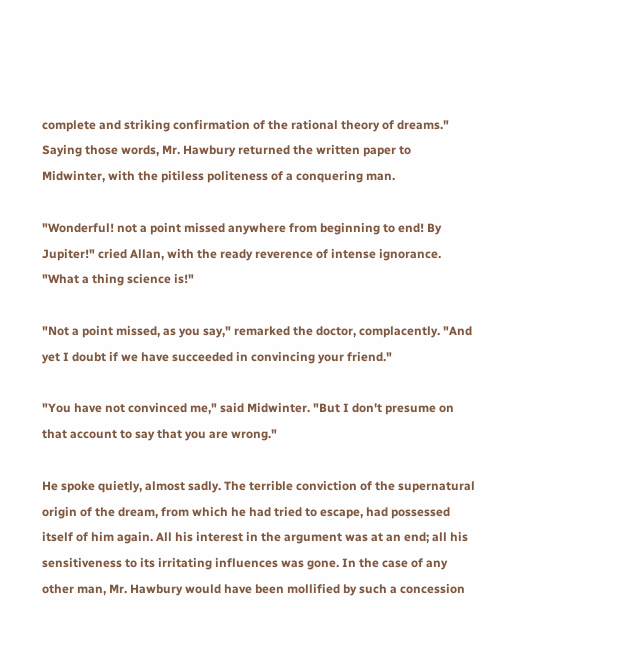complete and striking confirmation of the rational theory of dreams." Saying those words, Mr. Hawbury returned the written paper to Midwinter, with the pitiless politeness of a conquering man.

"Wonderful! not a point missed anywhere from beginning to end! By Jupiter!" cried Allan, with the ready reverence of intense ignorance. "What a thing science is!"

"Not a point missed, as you say," remarked the doctor, complacently. "And yet I doubt if we have succeeded in convincing your friend."

"You have not convinced me," said Midwinter. "But I don't presume on that account to say that you are wrong."

He spoke quietly, almost sadly. The terrible conviction of the supernatural origin of the dream, from which he had tried to escape, had possessed itself of him again. All his interest in the argument was at an end; all his sensitiveness to its irritating influences was gone. In the case of any other man, Mr. Hawbury would have been mollified by such a concession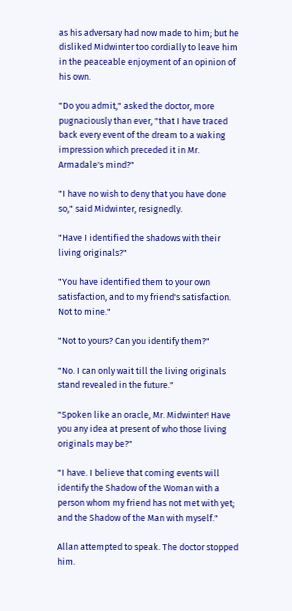as his adversary had now made to him; but he disliked Midwinter too cordially to leave him in the peaceable enjoyment of an opinion of his own.

"Do you admit," asked the doctor, more pugnaciously than ever, "that I have traced back every event of the dream to a waking impression which preceded it in Mr. Armadale's mind?"

"I have no wish to deny that you have done so," said Midwinter, resignedly.

"Have I identified the shadows with their living originals?"

"You have identified them to your own satisfaction, and to my friend's satisfaction. Not to mine."

"Not to yours? Can you identify them?"

"No. I can only wait till the living originals stand revealed in the future."

"Spoken like an oracle, Mr. Midwinter! Have you any idea at present of who those living originals may be?"

"I have. I believe that coming events will identify the Shadow of the Woman with a person whom my friend has not met with yet; and the Shadow of the Man with myself."

Allan attempted to speak. The doctor stopped him.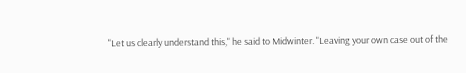"Let us clearly understand this," he said to Midwinter. "Leaving your own case out of the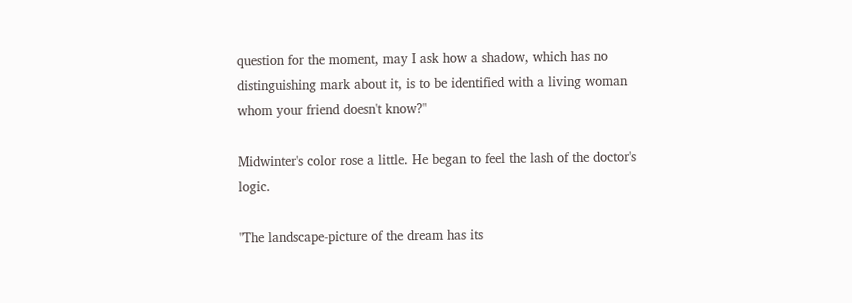question for the moment, may I ask how a shadow, which has no distinguishing mark about it, is to be identified with a living woman whom your friend doesn't know?"

Midwinter's color rose a little. He began to feel the lash of the doctor's logic.

"The landscape-picture of the dream has its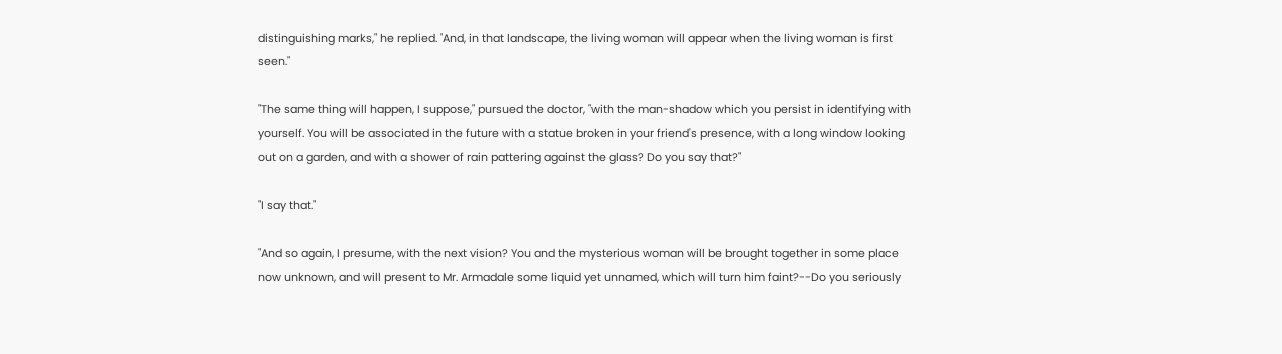distinguishing marks," he replied. "And, in that landscape, the living woman will appear when the living woman is first seen."

"The same thing will happen, I suppose," pursued the doctor, "with the man-shadow which you persist in identifying with yourself. You will be associated in the future with a statue broken in your friend's presence, with a long window looking out on a garden, and with a shower of rain pattering against the glass? Do you say that?"

"I say that."

"And so again, I presume, with the next vision? You and the mysterious woman will be brought together in some place now unknown, and will present to Mr. Armadale some liquid yet unnamed, which will turn him faint?--Do you seriously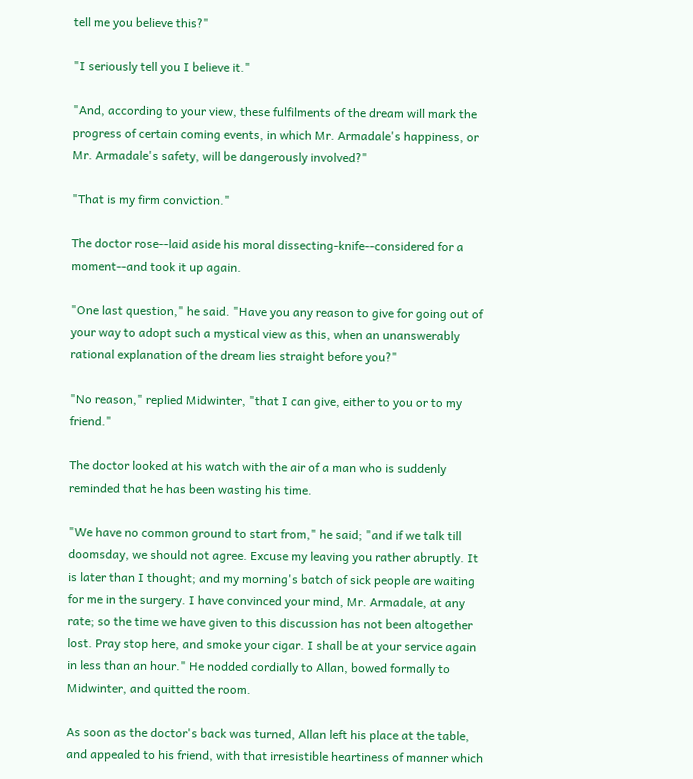tell me you believe this?"

"I seriously tell you I believe it."

"And, according to your view, these fulfilments of the dream will mark the progress of certain coming events, in which Mr. Armadale's happiness, or Mr. Armadale's safety, will be dangerously involved?"

"That is my firm conviction."

The doctor rose--laid aside his moral dissecting-knife--considered for a moment--and took it up again.

"One last question," he said. "Have you any reason to give for going out of your way to adopt such a mystical view as this, when an unanswerably rational explanation of the dream lies straight before you?"

"No reason," replied Midwinter, "that I can give, either to you or to my friend."

The doctor looked at his watch with the air of a man who is suddenly reminded that he has been wasting his time.

"We have no common ground to start from," he said; "and if we talk till doomsday, we should not agree. Excuse my leaving you rather abruptly. It is later than I thought; and my morning's batch of sick people are waiting for me in the surgery. I have convinced your mind, Mr. Armadale, at any rate; so the time we have given to this discussion has not been altogether lost. Pray stop here, and smoke your cigar. I shall be at your service again in less than an hour." He nodded cordially to Allan, bowed formally to Midwinter, and quitted the room.

As soon as the doctor's back was turned, Allan left his place at the table, and appealed to his friend, with that irresistible heartiness of manner which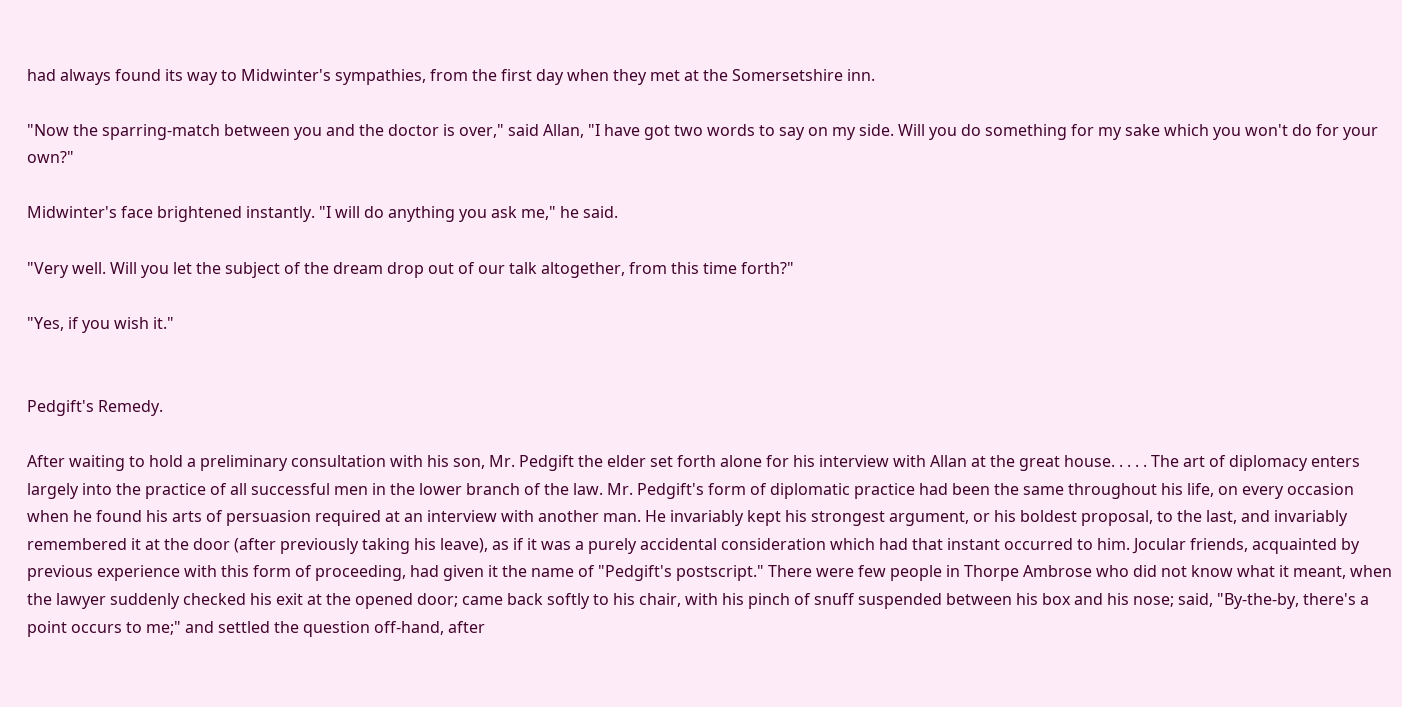had always found its way to Midwinter's sympathies, from the first day when they met at the Somersetshire inn.

"Now the sparring-match between you and the doctor is over," said Allan, "I have got two words to say on my side. Will you do something for my sake which you won't do for your own?"

Midwinter's face brightened instantly. "I will do anything you ask me," he said.

"Very well. Will you let the subject of the dream drop out of our talk altogether, from this time forth?"

"Yes, if you wish it."


Pedgift's Remedy.

After waiting to hold a preliminary consultation with his son, Mr. Pedgift the elder set forth alone for his interview with Allan at the great house. . . . . The art of diplomacy enters largely into the practice of all successful men in the lower branch of the law. Mr. Pedgift's form of diplomatic practice had been the same throughout his life, on every occasion when he found his arts of persuasion required at an interview with another man. He invariably kept his strongest argument, or his boldest proposal, to the last, and invariably remembered it at the door (after previously taking his leave), as if it was a purely accidental consideration which had that instant occurred to him. Jocular friends, acquainted by previous experience with this form of proceeding, had given it the name of "Pedgift's postscript." There were few people in Thorpe Ambrose who did not know what it meant, when the lawyer suddenly checked his exit at the opened door; came back softly to his chair, with his pinch of snuff suspended between his box and his nose; said, "By-the-by, there's a point occurs to me;" and settled the question off-hand, after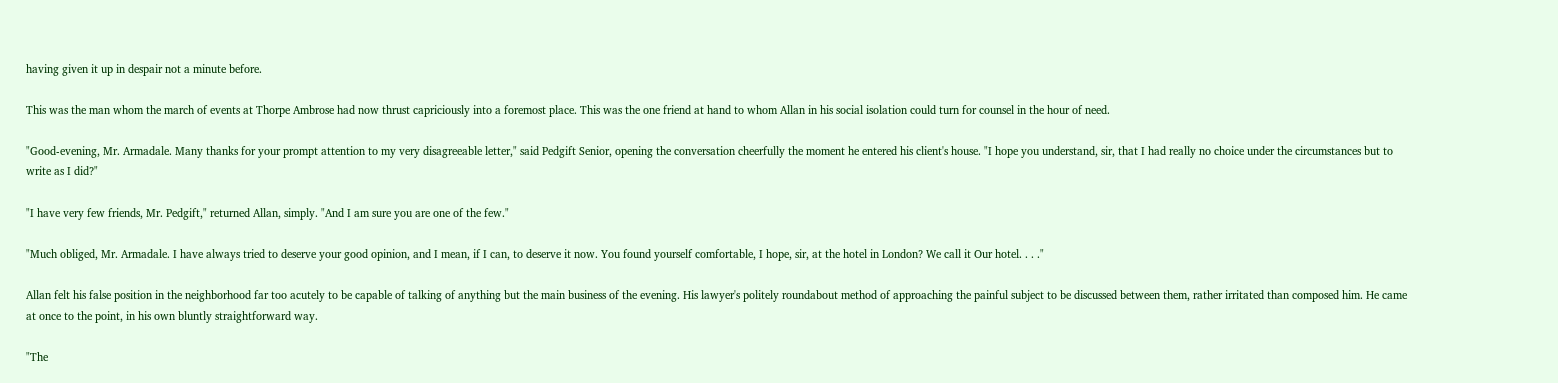having given it up in despair not a minute before.

This was the man whom the march of events at Thorpe Ambrose had now thrust capriciously into a foremost place. This was the one friend at hand to whom Allan in his social isolation could turn for counsel in the hour of need.

"Good-evening, Mr. Armadale. Many thanks for your prompt attention to my very disagreeable letter," said Pedgift Senior, opening the conversation cheerfully the moment he entered his client's house. "I hope you understand, sir, that I had really no choice under the circumstances but to write as I did?"

"I have very few friends, Mr. Pedgift," returned Allan, simply. "And I am sure you are one of the few."

"Much obliged, Mr. Armadale. I have always tried to deserve your good opinion, and I mean, if I can, to deserve it now. You found yourself comfortable, I hope, sir, at the hotel in London? We call it Our hotel. . . ."

Allan felt his false position in the neighborhood far too acutely to be capable of talking of anything but the main business of the evening. His lawyer's politely roundabout method of approaching the painful subject to be discussed between them, rather irritated than composed him. He came at once to the point, in his own bluntly straightforward way.

"The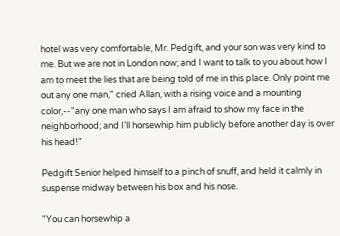hotel was very comfortable, Mr. Pedgift, and your son was very kind to me. But we are not in London now; and I want to talk to you about how I am to meet the lies that are being told of me in this place. Only point me out any one man," cried Allan, with a rising voice and a mounting color,--"any one man who says I am afraid to show my face in the neighborhood; and I'll horsewhip him publicly before another day is over his head!"

Pedgift Senior helped himself to a pinch of snuff, and held it calmly in suspense midway between his box and his nose.

"You can horsewhip a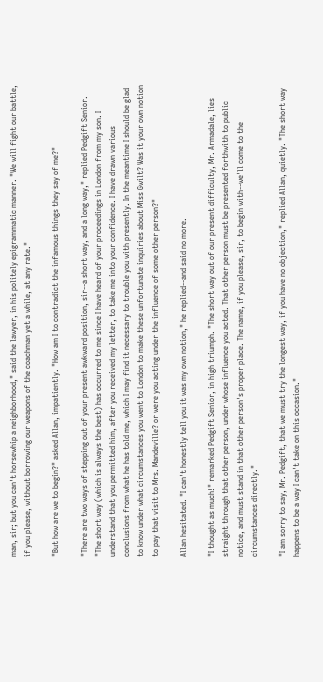man, sir; but you can't horsewhip a neighborhood," said the lawyer, in his politely epigrammatic manner. "We will fight our battle, if you please, without borrowing our weapons of the coachman yet a while, at any rate."

"But how are we to begin?" asked Allan, impatiently. "How am I to contradict the infamous things they say of me?"

"There are two ways of stepping out of your present awkward position, sir--a short way, and a long way," replied Pedgift Senior. "The short way (which is always the best) has occurred to me since I have heard of your proceedings in London from my son. I understand that you permitted him, after you received my letter, to take me into your confidence. I have drawn various conclusions from what he has told me, which I may find it necessary to trouble you with presently. In the meantime I should be glad to know under what circumstances you went to London to make these unfortunate inquiries about Miss Gwilt? Was it your own notion to pay that visit to Mrs. Mandeville? or were you acting under the influence of some other person?"

Allan hesitated. "I can't honestly tell you it was my own notion," he replied--and said no more.

"I thought as much!" remarked Pedgift Senior, in high triumph. "The short way out of our present difficulty, Mr. Armadale, lies straight through that other person, under whose influence you acted. That other person must be presented forthwith to public notice, and must stand in that other person's proper place. The name, if you please, sir, to begin with--we'll come to the circumstances directly."

"I am sorry to say, Mr. Pedgift, that we must try the longest way, if you have no objection," replied Allan, quietly. "The short way happens to be a way I can't take on this occasion."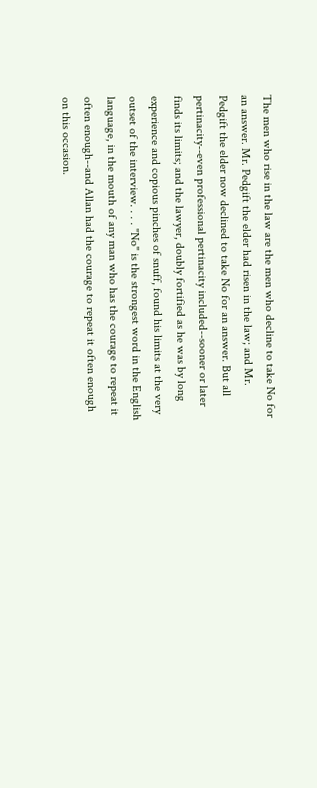The men who rise in the law are the men who decline to take No for an answer. Mr. Pedgift the elder had risen in the law; and Mr. Pedgift the elder now declined to take No for an answer. But all pertinacity--even professional pertinacity included--sooner or later finds its limits; and the lawyer, doubly fortified as he was by long experience and copious pinches of snuff, found his limits at the very outset of the interview. . . . "No" is the strongest word in the English language, in the mouth of any man who has the courage to repeat it often enough--and Allan had the courage to repeat it often enough on this occasion.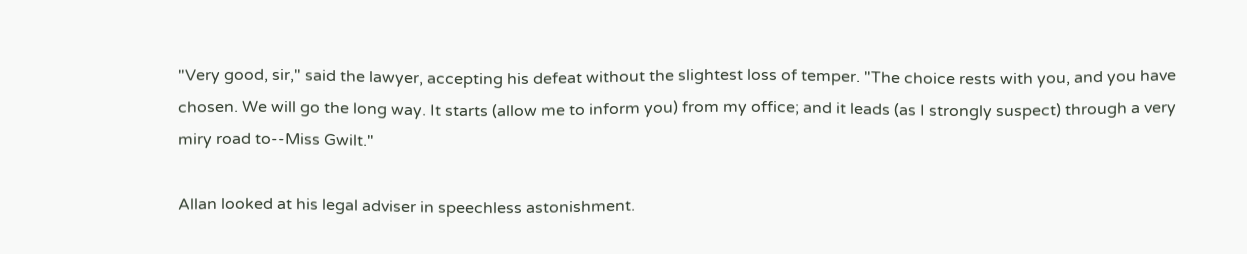"Very good, sir," said the lawyer, accepting his defeat without the slightest loss of temper. "The choice rests with you, and you have chosen. We will go the long way. It starts (allow me to inform you) from my office; and it leads (as I strongly suspect) through a very miry road to--Miss Gwilt."

Allan looked at his legal adviser in speechless astonishment.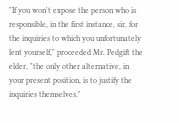"If you won't expose the person who is responsible, in the first instance, sir, for the inquiries to which you unfortunately lent yourself," proceeded Mr. Pedgift the elder, "the only other alternative, in your present position, is to justify the inquiries themselves."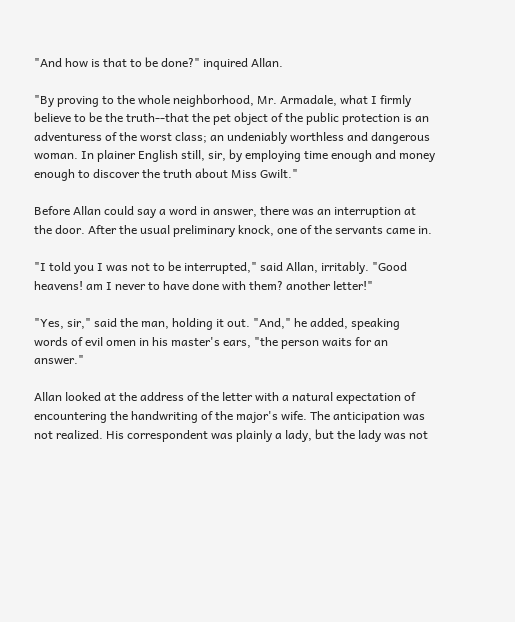"And how is that to be done?" inquired Allan.

"By proving to the whole neighborhood, Mr. Armadale, what I firmly believe to be the truth--that the pet object of the public protection is an adventuress of the worst class; an undeniably worthless and dangerous woman. In plainer English still, sir, by employing time enough and money enough to discover the truth about Miss Gwilt."

Before Allan could say a word in answer, there was an interruption at the door. After the usual preliminary knock, one of the servants came in.

"I told you I was not to be interrupted," said Allan, irritably. "Good heavens! am I never to have done with them? another letter!"

"Yes, sir," said the man, holding it out. "And," he added, speaking words of evil omen in his master's ears, "the person waits for an answer."

Allan looked at the address of the letter with a natural expectation of encountering the handwriting of the major's wife. The anticipation was not realized. His correspondent was plainly a lady, but the lady was not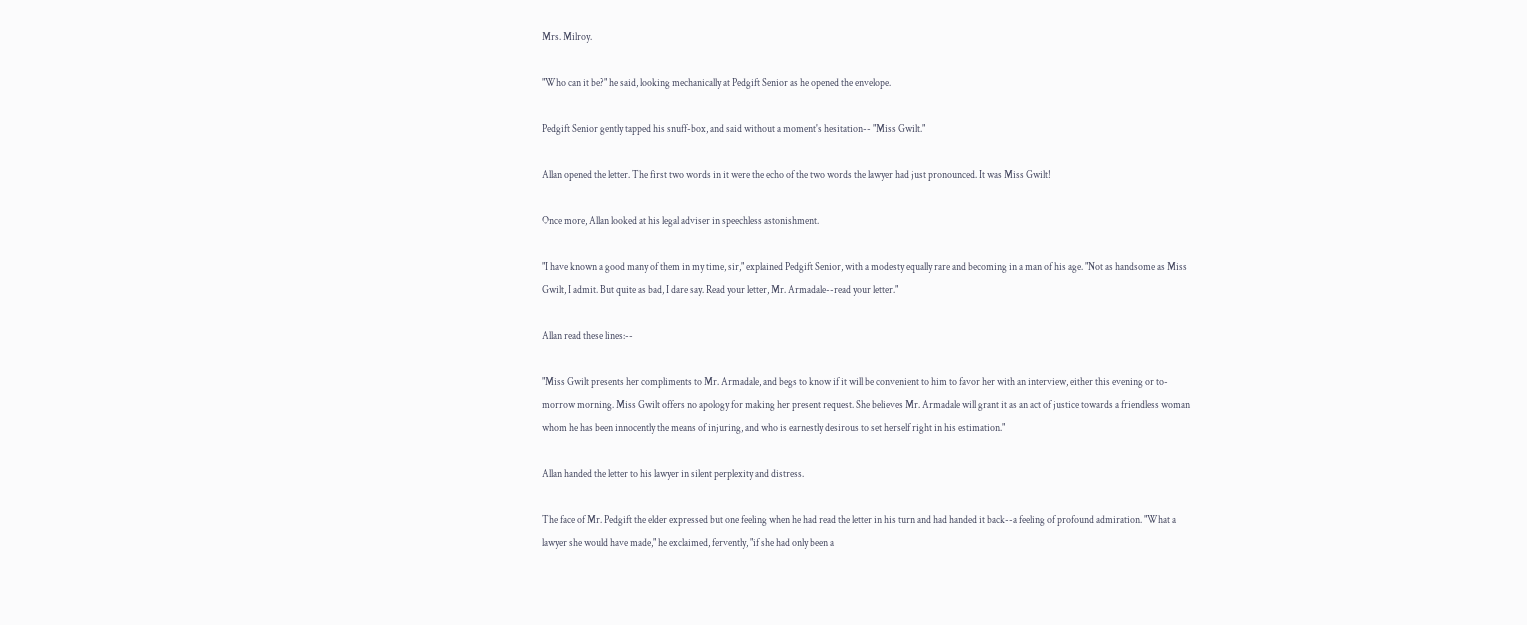Mrs. Milroy.

"Who can it be?" he said, looking mechanically at Pedgift Senior as he opened the envelope.

Pedgift Senior gently tapped his snuff-box, and said without a moment's hesitation-- "Miss Gwilt."

Allan opened the letter. The first two words in it were the echo of the two words the lawyer had just pronounced. It was Miss Gwilt!

Once more, Allan looked at his legal adviser in speechless astonishment.

"I have known a good many of them in my time, sir," explained Pedgift Senior, with a modesty equally rare and becoming in a man of his age. "Not as handsome as Miss Gwilt, I admit. But quite as bad, I dare say. Read your letter, Mr. Armadale--read your letter."

Allan read these lines:--

"Miss Gwilt presents her compliments to Mr. Armadale, and begs to know if it will be convenient to him to favor her with an interview, either this evening or to-morrow morning. Miss Gwilt offers no apology for making her present request. She believes Mr. Armadale will grant it as an act of justice towards a friendless woman whom he has been innocently the means of injuring, and who is earnestly desirous to set herself right in his estimation."

Allan handed the letter to his lawyer in silent perplexity and distress.

The face of Mr. Pedgift the elder expressed but one feeling when he had read the letter in his turn and had handed it back--a feeling of profound admiration. "What a lawyer she would have made," he exclaimed, fervently, "if she had only been a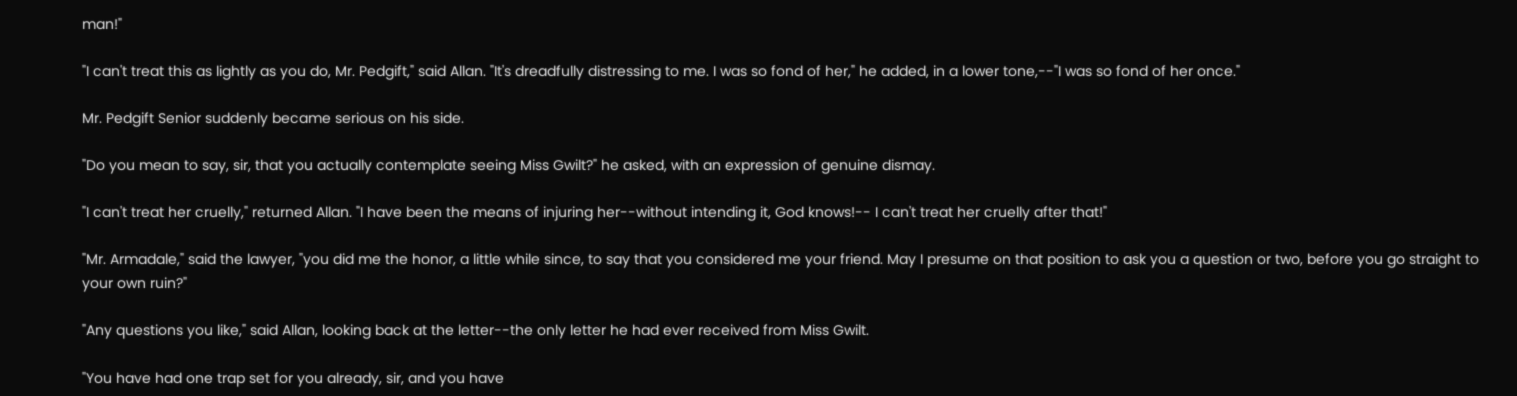man!"

"I can't treat this as lightly as you do, Mr. Pedgift," said Allan. "It's dreadfully distressing to me. I was so fond of her," he added, in a lower tone,--"I was so fond of her once."

Mr. Pedgift Senior suddenly became serious on his side.

"Do you mean to say, sir, that you actually contemplate seeing Miss Gwilt?" he asked, with an expression of genuine dismay.

"I can't treat her cruelly," returned Allan. "I have been the means of injuring her--without intending it, God knows!-- I can't treat her cruelly after that!"

"Mr. Armadale," said the lawyer, "you did me the honor, a little while since, to say that you considered me your friend. May I presume on that position to ask you a question or two, before you go straight to your own ruin?"

"Any questions you like," said Allan, looking back at the letter--the only letter he had ever received from Miss Gwilt.

"You have had one trap set for you already, sir, and you have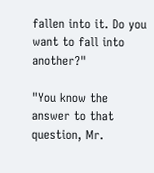fallen into it. Do you want to fall into another?"

"You know the answer to that question, Mr.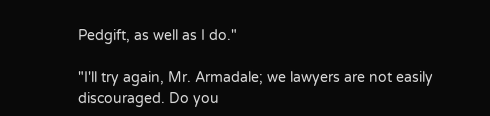Pedgift, as well as I do."

"I'll try again, Mr. Armadale; we lawyers are not easily discouraged. Do you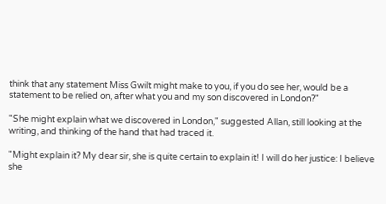think that any statement Miss Gwilt might make to you, if you do see her, would be a statement to be relied on, after what you and my son discovered in London?"

"She might explain what we discovered in London," suggested Allan, still looking at the writing, and thinking of the hand that had traced it.

"Might explain it? My dear sir, she is quite certain to explain it! I will do her justice: I believe she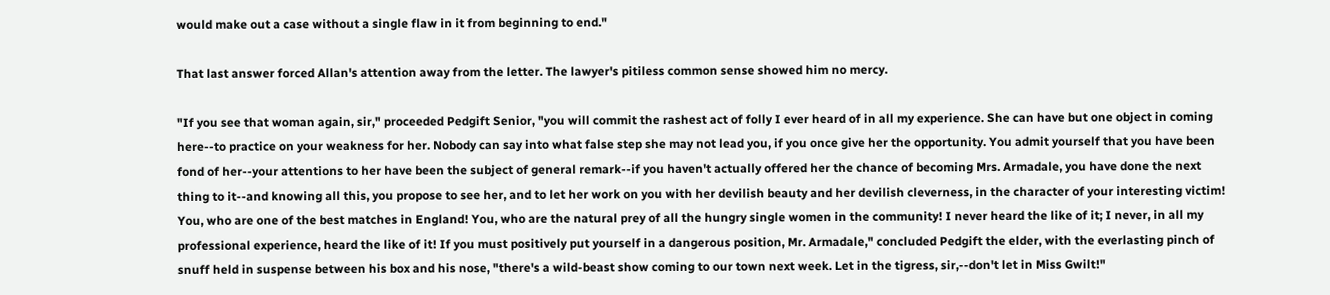would make out a case without a single flaw in it from beginning to end."

That last answer forced Allan's attention away from the letter. The lawyer's pitiless common sense showed him no mercy.

"If you see that woman again, sir," proceeded Pedgift Senior, "you will commit the rashest act of folly I ever heard of in all my experience. She can have but one object in coming here--to practice on your weakness for her. Nobody can say into what false step she may not lead you, if you once give her the opportunity. You admit yourself that you have been fond of her--your attentions to her have been the subject of general remark--if you haven't actually offered her the chance of becoming Mrs. Armadale, you have done the next thing to it--and knowing all this, you propose to see her, and to let her work on you with her devilish beauty and her devilish cleverness, in the character of your interesting victim! You, who are one of the best matches in England! You, who are the natural prey of all the hungry single women in the community! I never heard the like of it; I never, in all my professional experience, heard the like of it! If you must positively put yourself in a dangerous position, Mr. Armadale," concluded Pedgift the elder, with the everlasting pinch of snuff held in suspense between his box and his nose, "there's a wild-beast show coming to our town next week. Let in the tigress, sir,--don't let in Miss Gwilt!"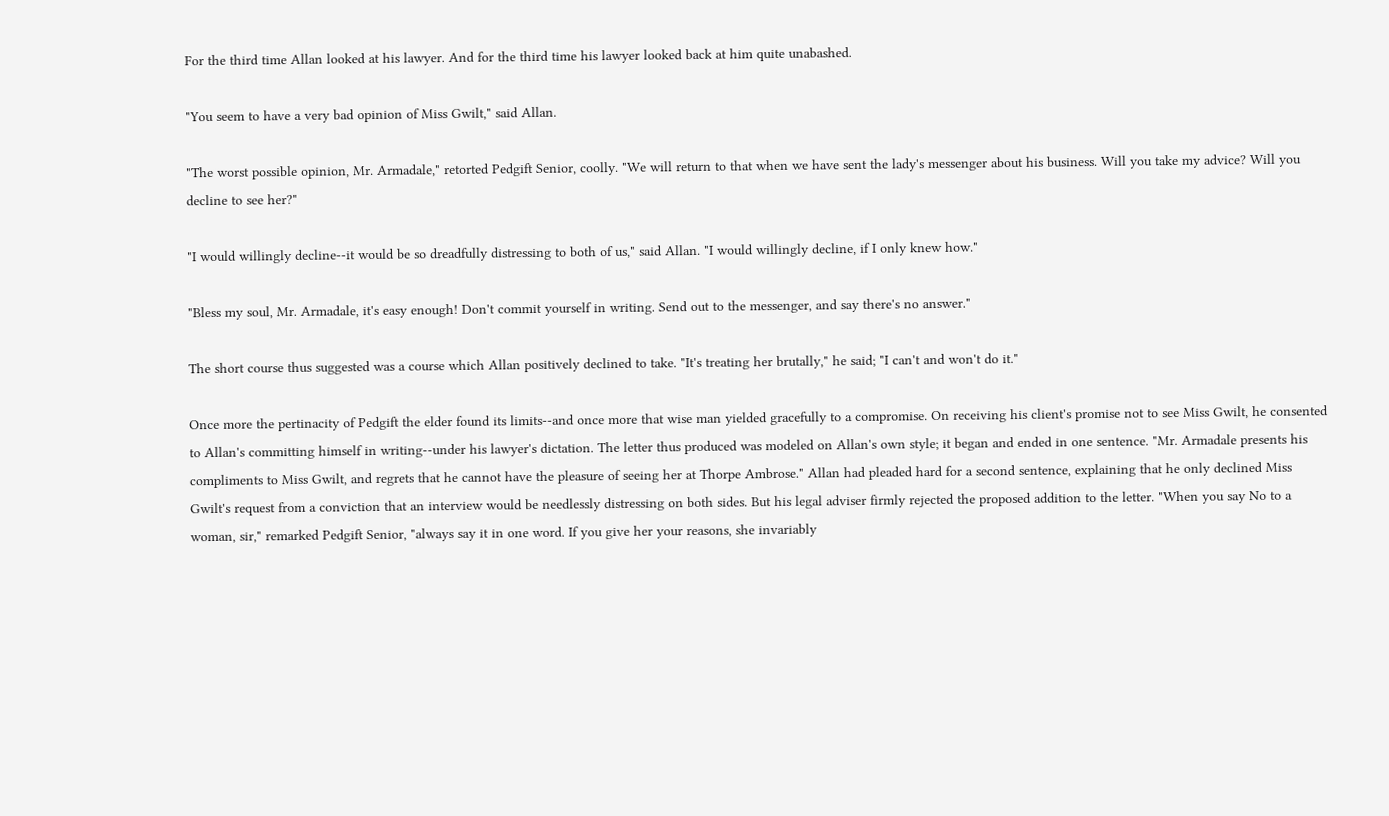For the third time Allan looked at his lawyer. And for the third time his lawyer looked back at him quite unabashed.

"You seem to have a very bad opinion of Miss Gwilt," said Allan.

"The worst possible opinion, Mr. Armadale," retorted Pedgift Senior, coolly. "We will return to that when we have sent the lady's messenger about his business. Will you take my advice? Will you decline to see her?"

"I would willingly decline--it would be so dreadfully distressing to both of us," said Allan. "I would willingly decline, if I only knew how."

"Bless my soul, Mr. Armadale, it's easy enough! Don't commit yourself in writing. Send out to the messenger, and say there's no answer."

The short course thus suggested was a course which Allan positively declined to take. "It's treating her brutally," he said; "I can't and won't do it."

Once more the pertinacity of Pedgift the elder found its limits--and once more that wise man yielded gracefully to a compromise. On receiving his client's promise not to see Miss Gwilt, he consented to Allan's committing himself in writing--under his lawyer's dictation. The letter thus produced was modeled on Allan's own style; it began and ended in one sentence. "Mr. Armadale presents his compliments to Miss Gwilt, and regrets that he cannot have the pleasure of seeing her at Thorpe Ambrose." Allan had pleaded hard for a second sentence, explaining that he only declined Miss Gwilt's request from a conviction that an interview would be needlessly distressing on both sides. But his legal adviser firmly rejected the proposed addition to the letter. "When you say No to a woman, sir," remarked Pedgift Senior, "always say it in one word. If you give her your reasons, she invariably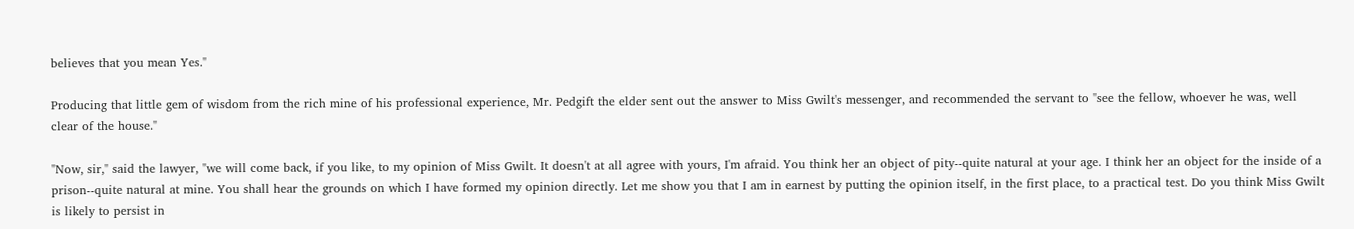believes that you mean Yes."

Producing that little gem of wisdom from the rich mine of his professional experience, Mr. Pedgift the elder sent out the answer to Miss Gwilt's messenger, and recommended the servant to "see the fellow, whoever he was, well clear of the house."

"Now, sir," said the lawyer, "we will come back, if you like, to my opinion of Miss Gwilt. It doesn't at all agree with yours, I'm afraid. You think her an object of pity--quite natural at your age. I think her an object for the inside of a prison--quite natural at mine. You shall hear the grounds on which I have formed my opinion directly. Let me show you that I am in earnest by putting the opinion itself, in the first place, to a practical test. Do you think Miss Gwilt is likely to persist in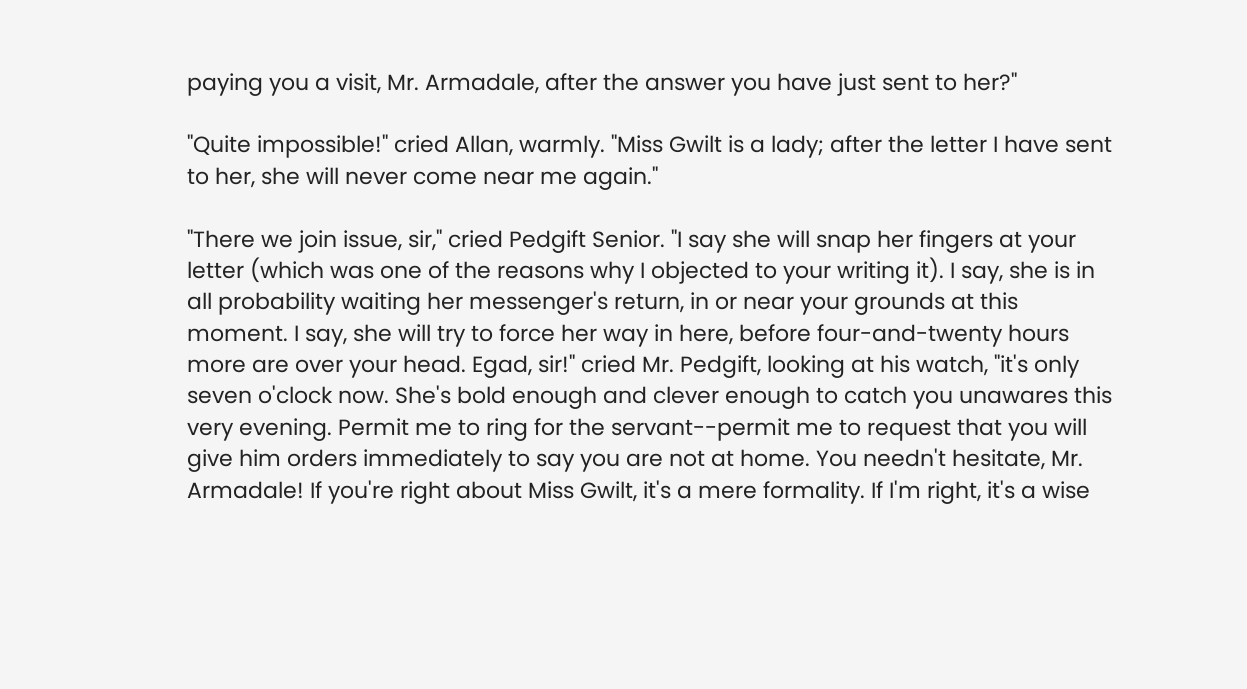paying you a visit, Mr. Armadale, after the answer you have just sent to her?"

"Quite impossible!" cried Allan, warmly. "Miss Gwilt is a lady; after the letter I have sent to her, she will never come near me again."

"There we join issue, sir," cried Pedgift Senior. "I say she will snap her fingers at your letter (which was one of the reasons why I objected to your writing it). I say, she is in all probability waiting her messenger's return, in or near your grounds at this moment. I say, she will try to force her way in here, before four-and-twenty hours more are over your head. Egad, sir!" cried Mr. Pedgift, looking at his watch, "it's only seven o'clock now. She's bold enough and clever enough to catch you unawares this very evening. Permit me to ring for the servant--permit me to request that you will give him orders immediately to say you are not at home. You needn't hesitate, Mr. Armadale! If you're right about Miss Gwilt, it's a mere formality. If I'm right, it's a wise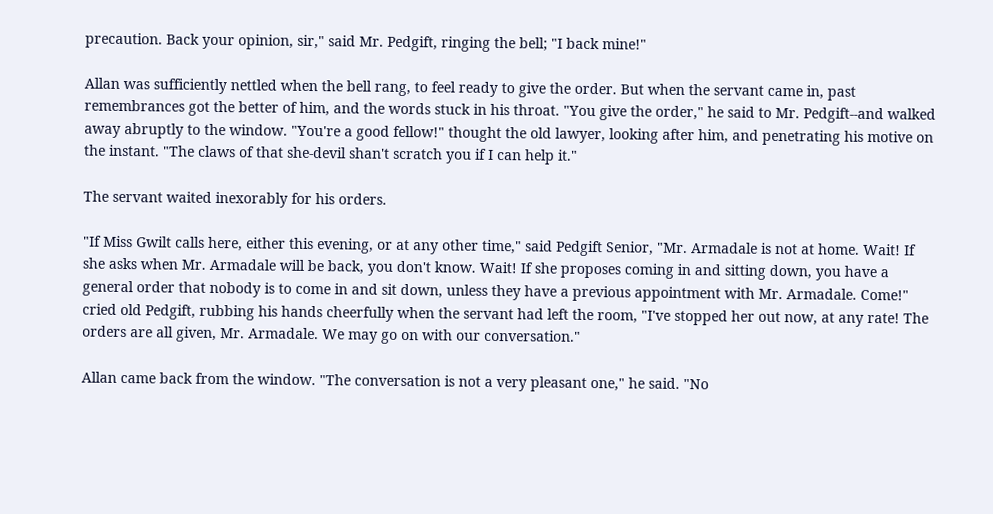precaution. Back your opinion, sir," said Mr. Pedgift, ringing the bell; "I back mine!"

Allan was sufficiently nettled when the bell rang, to feel ready to give the order. But when the servant came in, past remembrances got the better of him, and the words stuck in his throat. "You give the order," he said to Mr. Pedgift--and walked away abruptly to the window. "You're a good fellow!" thought the old lawyer, looking after him, and penetrating his motive on the instant. "The claws of that she-devil shan't scratch you if I can help it."

The servant waited inexorably for his orders.

"If Miss Gwilt calls here, either this evening, or at any other time," said Pedgift Senior, "Mr. Armadale is not at home. Wait! If she asks when Mr. Armadale will be back, you don't know. Wait! If she proposes coming in and sitting down, you have a general order that nobody is to come in and sit down, unless they have a previous appointment with Mr. Armadale. Come!" cried old Pedgift, rubbing his hands cheerfully when the servant had left the room, "I've stopped her out now, at any rate! The orders are all given, Mr. Armadale. We may go on with our conversation."

Allan came back from the window. "The conversation is not a very pleasant one," he said. "No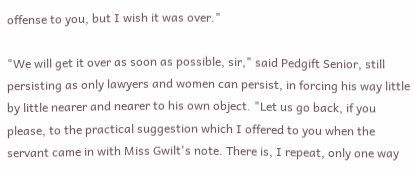offense to you, but I wish it was over."

"We will get it over as soon as possible, sir," said Pedgift Senior, still persisting as only lawyers and women can persist, in forcing his way little by little nearer and nearer to his own object. "Let us go back, if you please, to the practical suggestion which I offered to you when the servant came in with Miss Gwilt's note. There is, I repeat, only one way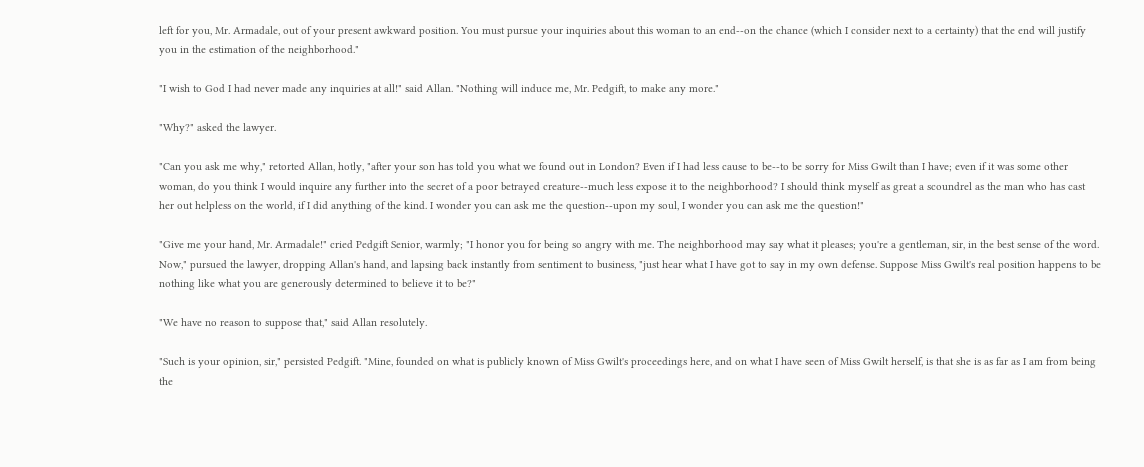left for you, Mr. Armadale, out of your present awkward position. You must pursue your inquiries about this woman to an end--on the chance (which I consider next to a certainty) that the end will justify you in the estimation of the neighborhood."

"I wish to God I had never made any inquiries at all!" said Allan. "Nothing will induce me, Mr. Pedgift, to make any more."

"Why?" asked the lawyer.

"Can you ask me why," retorted Allan, hotly, "after your son has told you what we found out in London? Even if I had less cause to be--to be sorry for Miss Gwilt than I have; even if it was some other woman, do you think I would inquire any further into the secret of a poor betrayed creature--much less expose it to the neighborhood? I should think myself as great a scoundrel as the man who has cast her out helpless on the world, if I did anything of the kind. I wonder you can ask me the question--upon my soul, I wonder you can ask me the question!"

"Give me your hand, Mr. Armadale!" cried Pedgift Senior, warmly; "I honor you for being so angry with me. The neighborhood may say what it pleases; you're a gentleman, sir, in the best sense of the word. Now," pursued the lawyer, dropping Allan's hand, and lapsing back instantly from sentiment to business, "just hear what I have got to say in my own defense. Suppose Miss Gwilt's real position happens to be nothing like what you are generously determined to believe it to be?"

"We have no reason to suppose that," said Allan resolutely.

"Such is your opinion, sir," persisted Pedgift. "Mine, founded on what is publicly known of Miss Gwilt's proceedings here, and on what I have seen of Miss Gwilt herself, is that she is as far as I am from being the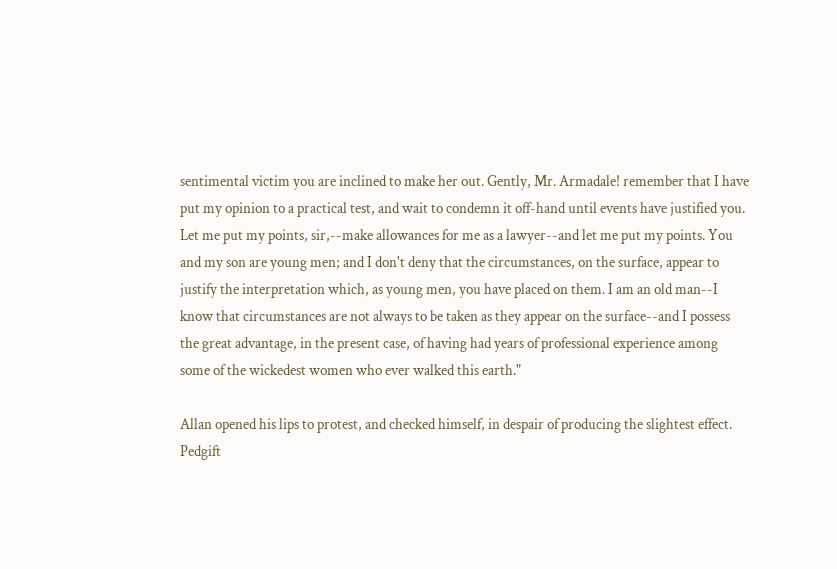sentimental victim you are inclined to make her out. Gently, Mr. Armadale! remember that I have put my opinion to a practical test, and wait to condemn it off-hand until events have justified you. Let me put my points, sir,--make allowances for me as a lawyer--and let me put my points. You and my son are young men; and I don't deny that the circumstances, on the surface, appear to justify the interpretation which, as young men, you have placed on them. I am an old man--I know that circumstances are not always to be taken as they appear on the surface--and I possess the great advantage, in the present case, of having had years of professional experience among some of the wickedest women who ever walked this earth."

Allan opened his lips to protest, and checked himself, in despair of producing the slightest effect. Pedgift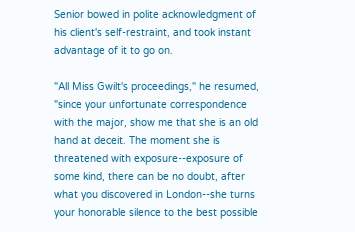Senior bowed in polite acknowledgment of his client's self-restraint, and took instant advantage of it to go on.

"All Miss Gwilt's proceedings," he resumed, "since your unfortunate correspondence with the major, show me that she is an old hand at deceit. The moment she is threatened with exposure--exposure of some kind, there can be no doubt, after what you discovered in London--she turns your honorable silence to the best possible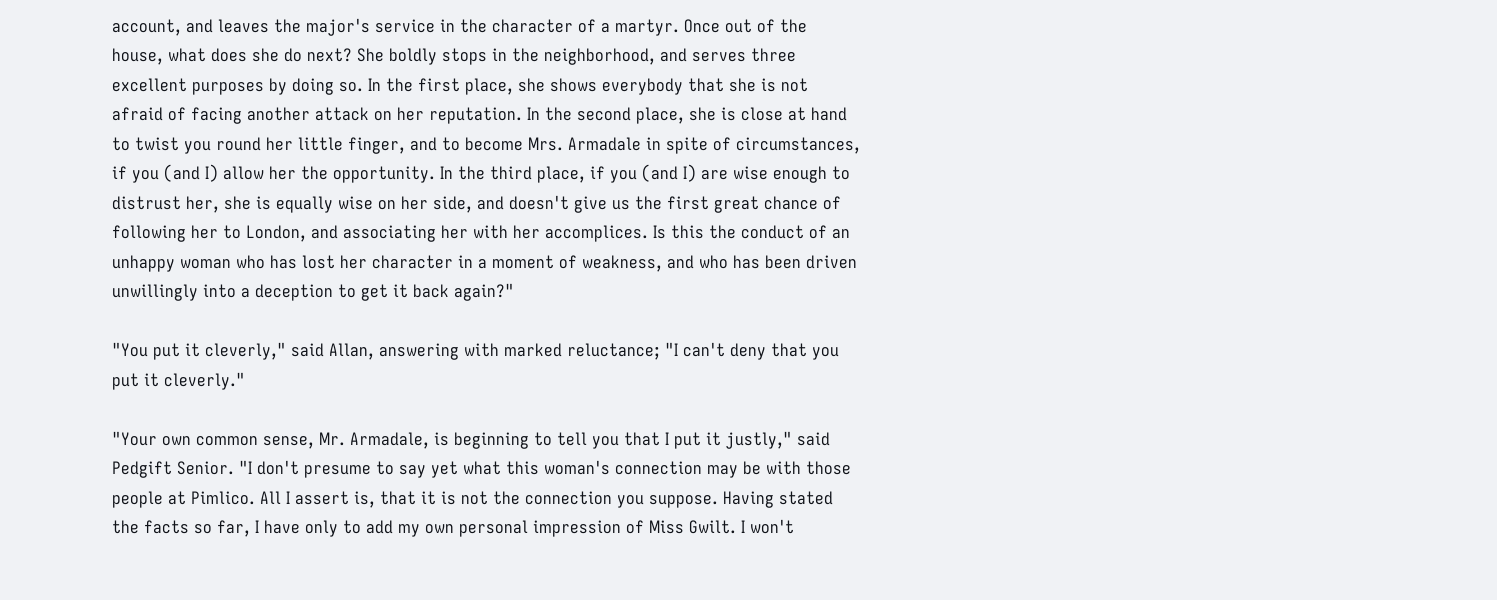account, and leaves the major's service in the character of a martyr. Once out of the house, what does she do next? She boldly stops in the neighborhood, and serves three excellent purposes by doing so. In the first place, she shows everybody that she is not afraid of facing another attack on her reputation. In the second place, she is close at hand to twist you round her little finger, and to become Mrs. Armadale in spite of circumstances, if you (and I) allow her the opportunity. In the third place, if you (and I) are wise enough to distrust her, she is equally wise on her side, and doesn't give us the first great chance of following her to London, and associating her with her accomplices. Is this the conduct of an unhappy woman who has lost her character in a moment of weakness, and who has been driven unwillingly into a deception to get it back again?"

"You put it cleverly," said Allan, answering with marked reluctance; "I can't deny that you put it cleverly."

"Your own common sense, Mr. Armadale, is beginning to tell you that I put it justly," said Pedgift Senior. "I don't presume to say yet what this woman's connection may be with those people at Pimlico. All I assert is, that it is not the connection you suppose. Having stated the facts so far, I have only to add my own personal impression of Miss Gwilt. I won't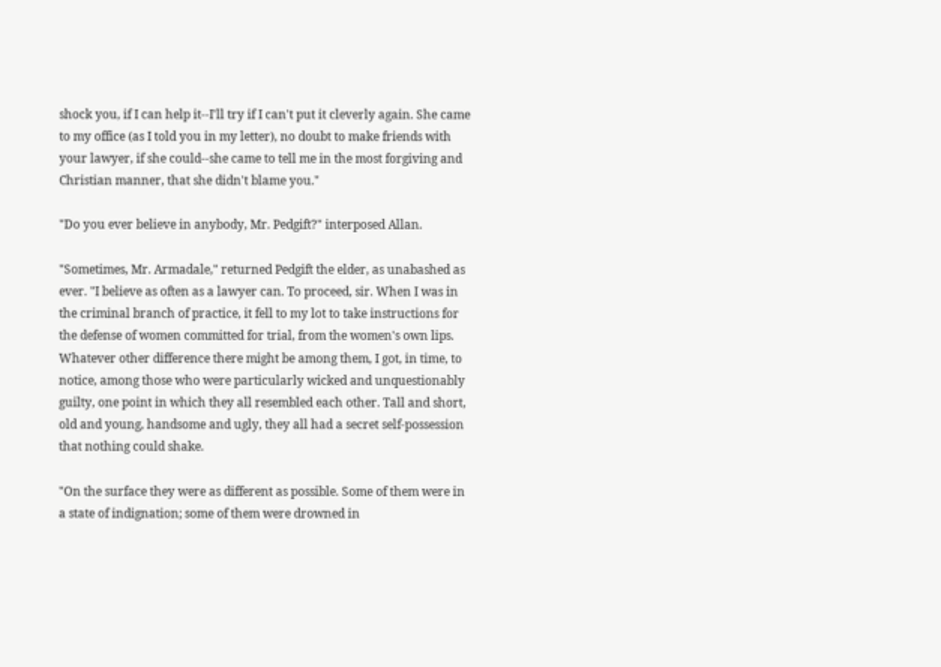shock you, if I can help it--I'll try if I can't put it cleverly again. She came to my office (as I told you in my letter), no doubt to make friends with your lawyer, if she could--she came to tell me in the most forgiving and Christian manner, that she didn't blame you."

"Do you ever believe in anybody, Mr. Pedgift?" interposed Allan.

"Sometimes, Mr. Armadale," returned Pedgift the elder, as unabashed as ever. "I believe as often as a lawyer can. To proceed, sir. When I was in the criminal branch of practice, it fell to my lot to take instructions for the defense of women committed for trial, from the women's own lips. Whatever other difference there might be among them, I got, in time, to notice, among those who were particularly wicked and unquestionably guilty, one point in which they all resembled each other. Tall and short, old and young, handsome and ugly, they all had a secret self-possession that nothing could shake.

"On the surface they were as different as possible. Some of them were in a state of indignation; some of them were drowned in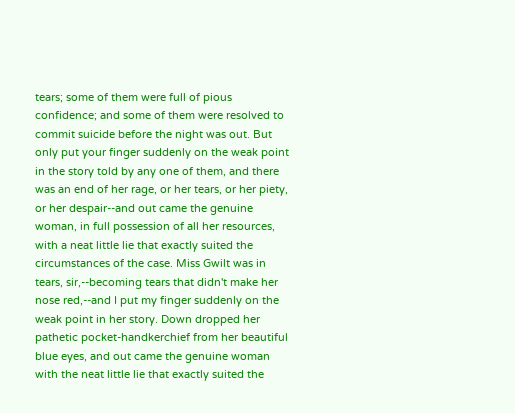tears; some of them were full of pious confidence; and some of them were resolved to commit suicide before the night was out. But only put your finger suddenly on the weak point in the story told by any one of them, and there was an end of her rage, or her tears, or her piety, or her despair--and out came the genuine woman, in full possession of all her resources, with a neat little lie that exactly suited the circumstances of the case. Miss Gwilt was in tears, sir,--becoming tears that didn't make her nose red,--and I put my finger suddenly on the weak point in her story. Down dropped her pathetic pocket-handkerchief from her beautiful blue eyes, and out came the genuine woman with the neat little lie that exactly suited the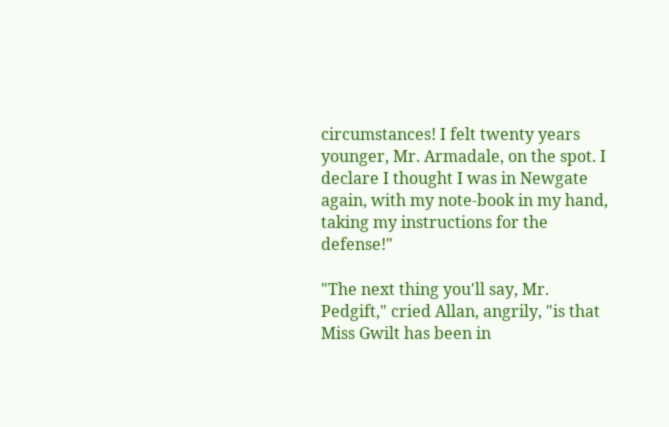circumstances! I felt twenty years younger, Mr. Armadale, on the spot. I declare I thought I was in Newgate again, with my note-book in my hand, taking my instructions for the defense!"

"The next thing you'll say, Mr. Pedgift," cried Allan, angrily, "is that Miss Gwilt has been in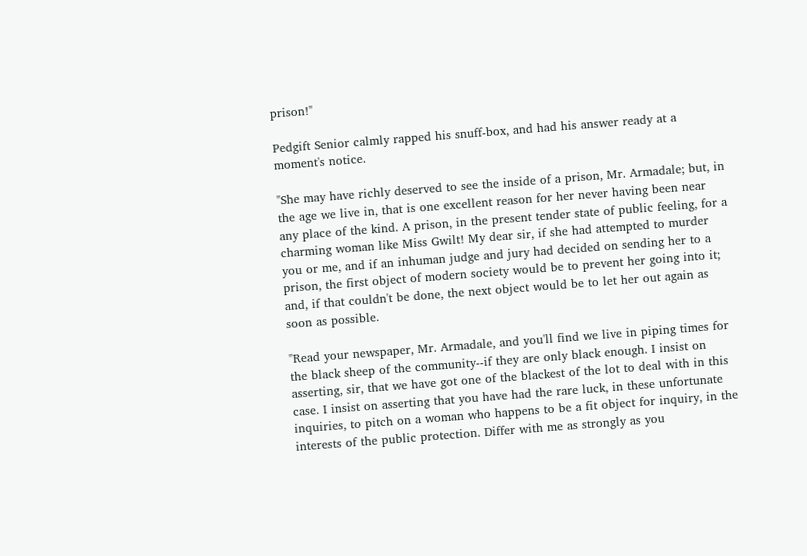prison!"

Pedgift Senior calmly rapped his snuff-box, and had his answer ready at a moment's notice.

"She may have richly deserved to see the inside of a prison, Mr. Armadale; but, in the age we live in, that is one excellent reason for her never having been near any place of the kind. A prison, in the present tender state of public feeling, for a charming woman like Miss Gwilt! My dear sir, if she had attempted to murder you or me, and if an inhuman judge and jury had decided on sending her to a prison, the first object of modern society would be to prevent her going into it; and, if that couldn't be done, the next object would be to let her out again as soon as possible.

"Read your newspaper, Mr. Armadale, and you'll find we live in piping times for the black sheep of the community--if they are only black enough. I insist on asserting, sir, that we have got one of the blackest of the lot to deal with in this case. I insist on asserting that you have had the rare luck, in these unfortunate inquiries, to pitch on a woman who happens to be a fit object for inquiry, in the interests of the public protection. Differ with me as strongly as you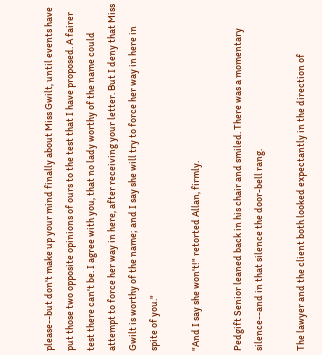please--but don't make up your mind finally about Miss Gwilt, until events have put those two opposite opinions of ours to the test that I have proposed. A fairer test there can't be. I agree with you, that no lady worthy of the name could attempt to force her way in here, after receiving your letter. But I deny that Miss Gwilt is worthy of the name; and I say she will try to force her way in here in spite of you."

"And I say she won't!" retorted Allan, firmly.

Pedgift Senior leaned back in his chair and smiled. There was a momentary silence--and in that silence the door-bell rang.

The lawyer and the client both looked expectantly in the direction of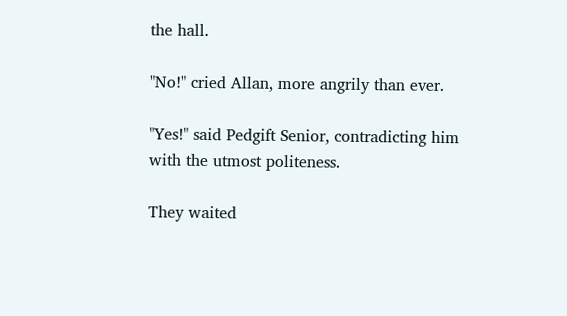the hall.

"No!" cried Allan, more angrily than ever.

"Yes!" said Pedgift Senior, contradicting him with the utmost politeness.

They waited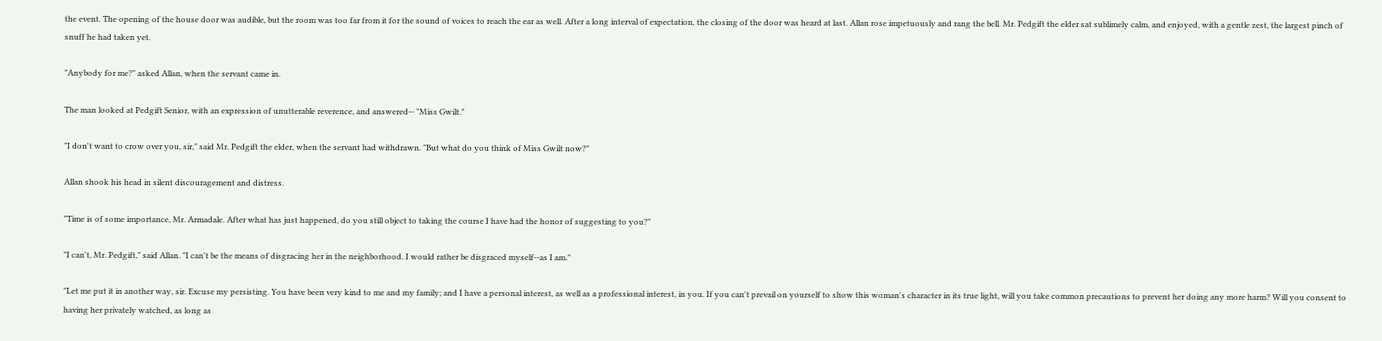the event. The opening of the house door was audible, but the room was too far from it for the sound of voices to reach the ear as well. After a long interval of expectation, the closing of the door was heard at last. Allan rose impetuously and rang the bell. Mr. Pedgift the elder sat sublimely calm, and enjoyed, with a gentle zest, the largest pinch of snuff he had taken yet.

"Anybody for me?" asked Allan, when the servant came in.

The man looked at Pedgift Senior, with an expression of unutterable reverence, and answered-- "Miss Gwilt."

"I don't want to crow over you, sir," said Mr. Pedgift the elder, when the servant had withdrawn. "But what do you think of Miss Gwilt now?"

Allan shook his head in silent discouragement and distress.

"Time is of some importance, Mr. Armadale. After what has just happened, do you still object to taking the course I have had the honor of suggesting to you?"

"I can't, Mr. Pedgift," said Allan. "I can't be the means of disgracing her in the neighborhood. I would rather be disgraced myself--as I am."

"Let me put it in another way, sir. Excuse my persisting. You have been very kind to me and my family; and I have a personal interest, as well as a professional interest, in you. If you can't prevail on yourself to show this woman's character in its true light, will you take common precautions to prevent her doing any more harm? Will you consent to having her privately watched, as long as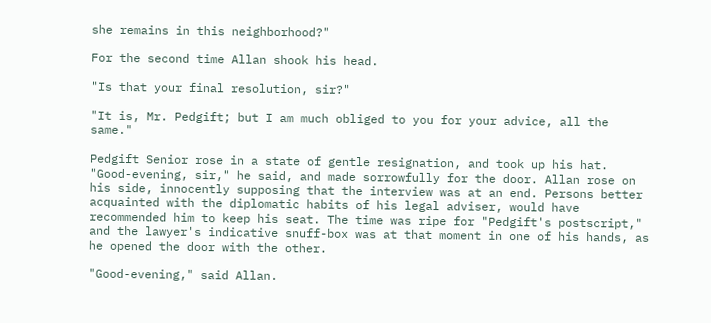she remains in this neighborhood?"

For the second time Allan shook his head.

"Is that your final resolution, sir?"

"It is, Mr. Pedgift; but I am much obliged to you for your advice, all the same."

Pedgift Senior rose in a state of gentle resignation, and took up his hat. "Good-evening, sir," he said, and made sorrowfully for the door. Allan rose on his side, innocently supposing that the interview was at an end. Persons better acquainted with the diplomatic habits of his legal adviser, would have recommended him to keep his seat. The time was ripe for "Pedgift's postscript," and the lawyer's indicative snuff-box was at that moment in one of his hands, as he opened the door with the other.

"Good-evening," said Allan.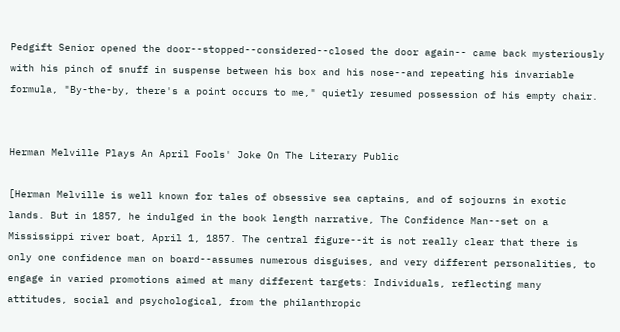Pedgift Senior opened the door--stopped--considered--closed the door again-- came back mysteriously with his pinch of snuff in suspense between his box and his nose--and repeating his invariable formula, "By-the-by, there's a point occurs to me," quietly resumed possession of his empty chair.


Herman Melville Plays An April Fools' Joke On The Literary Public

[Herman Melville is well known for tales of obsessive sea captains, and of sojourns in exotic lands. But in 1857, he indulged in the book length narrative, The Confidence Man--set on a Mississippi river boat, April 1, 1857. The central figure--it is not really clear that there is only one confidence man on board--assumes numerous disguises, and very different personalities, to engage in varied promotions aimed at many different targets: Individuals, reflecting many attitudes, social and psychological, from the philanthropic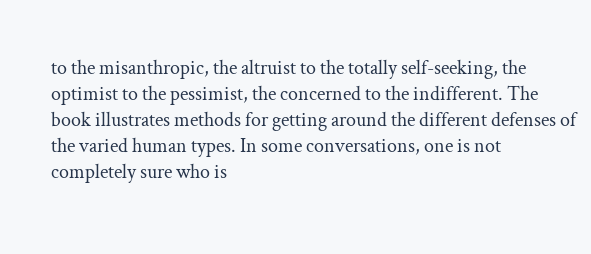to the misanthropic, the altruist to the totally self-seeking, the optimist to the pessimist, the concerned to the indifferent. The book illustrates methods for getting around the different defenses of the varied human types. In some conversations, one is not completely sure who is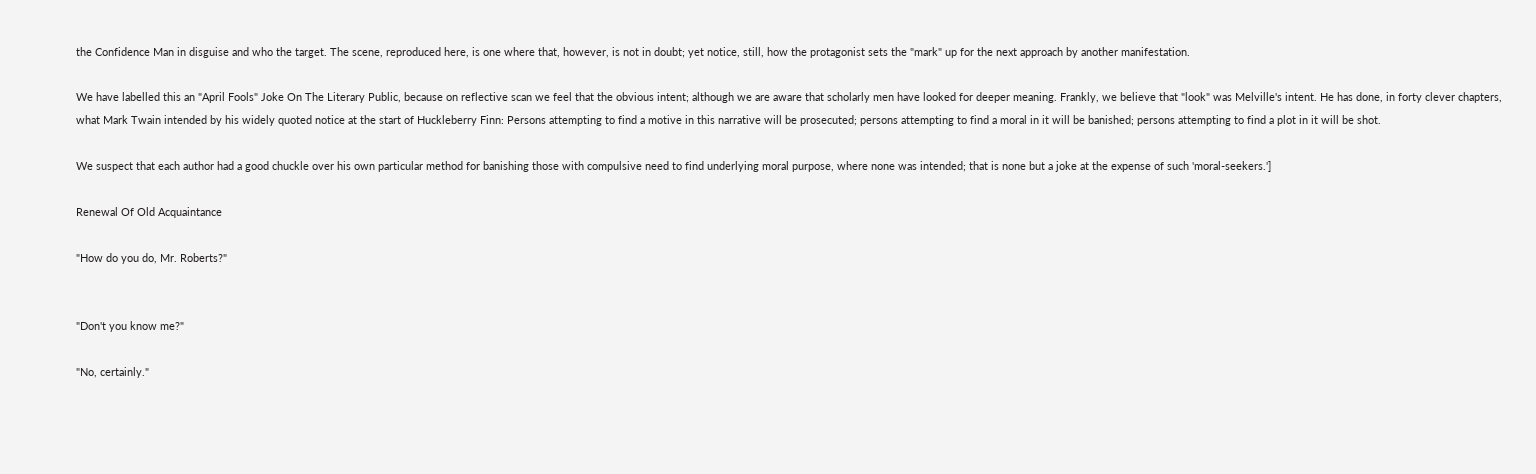the Confidence Man in disguise and who the target. The scene, reproduced here, is one where that, however, is not in doubt; yet notice, still, how the protagonist sets the "mark" up for the next approach by another manifestation.

We have labelled this an "April Fools" Joke On The Literary Public, because on reflective scan we feel that the obvious intent; although we are aware that scholarly men have looked for deeper meaning. Frankly, we believe that "look" was Melville's intent. He has done, in forty clever chapters, what Mark Twain intended by his widely quoted notice at the start of Huckleberry Finn: Persons attempting to find a motive in this narrative will be prosecuted; persons attempting to find a moral in it will be banished; persons attempting to find a plot in it will be shot.

We suspect that each author had a good chuckle over his own particular method for banishing those with compulsive need to find underlying moral purpose, where none was intended; that is none but a joke at the expense of such 'moral-seekers.']

Renewal Of Old Acquaintance

"How do you do, Mr. Roberts?"


"Don't you know me?"

"No, certainly."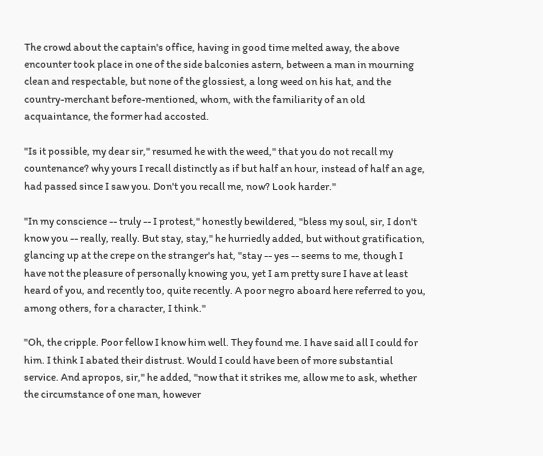The crowd about the captain's office, having in good time melted away, the above encounter took place in one of the side balconies astern, between a man in mourning clean and respectable, but none of the glossiest, a long weed on his hat, and the country-merchant before-mentioned, whom, with the familiarity of an old acquaintance, the former had accosted.

"Is it possible, my dear sir," resumed he with the weed," that you do not recall my countenance? why yours I recall distinctly as if but half an hour, instead of half an age, had passed since I saw you. Don't you recall me, now? Look harder."

"In my conscience -- truly -- I protest," honestly bewildered, "bless my soul, sir, I don't know you -- really, really. But stay, stay," he hurriedly added, but without gratification, glancing up at the crepe on the stranger's hat, "stay -- yes -- seems to me, though I have not the pleasure of personally knowing you, yet I am pretty sure I have at least heard of you, and recently too, quite recently. A poor negro aboard here referred to you, among others, for a character, I think."

"Oh, the cripple. Poor fellow I know him well. They found me. I have said all I could for him. I think I abated their distrust. Would I could have been of more substantial service. And apropos, sir," he added, "now that it strikes me, allow me to ask, whether the circumstance of one man, however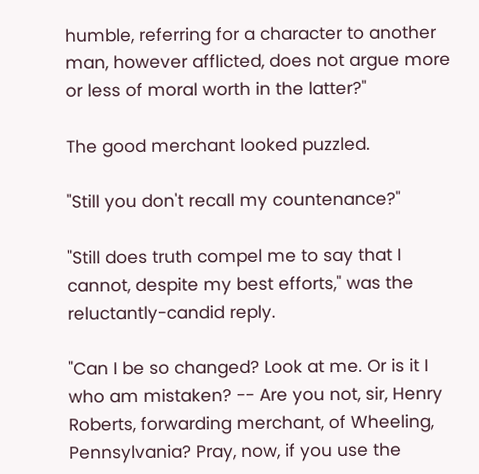humble, referring for a character to another man, however afflicted, does not argue more or less of moral worth in the latter?"

The good merchant looked puzzled.

"Still you don't recall my countenance?"

"Still does truth compel me to say that I cannot, despite my best efforts," was the reluctantly-candid reply.

"Can I be so changed? Look at me. Or is it I who am mistaken? -- Are you not, sir, Henry Roberts, forwarding merchant, of Wheeling, Pennsylvania? Pray, now, if you use the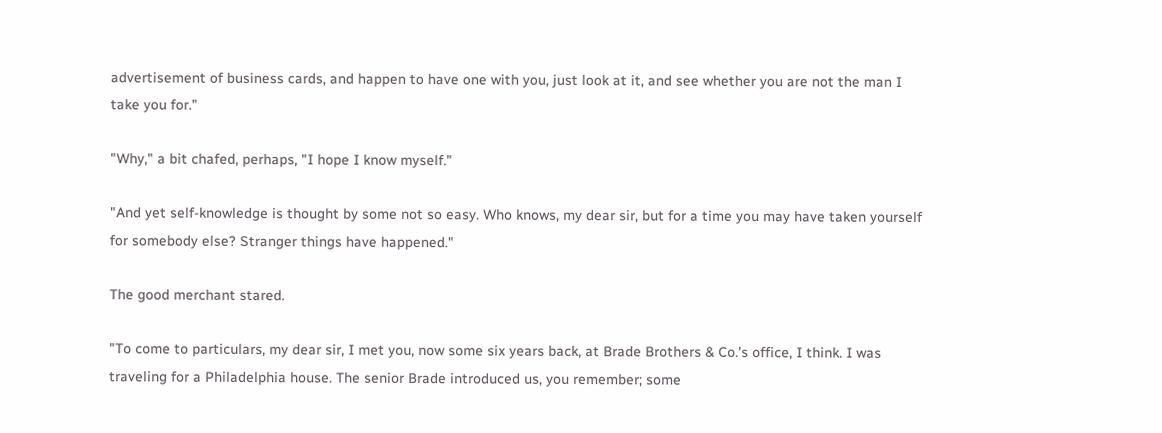advertisement of business cards, and happen to have one with you, just look at it, and see whether you are not the man I take you for."

"Why," a bit chafed, perhaps, "I hope I know myself."

"And yet self-knowledge is thought by some not so easy. Who knows, my dear sir, but for a time you may have taken yourself for somebody else? Stranger things have happened."

The good merchant stared.

"To come to particulars, my dear sir, I met you, now some six years back, at Brade Brothers & Co.'s office, I think. I was traveling for a Philadelphia house. The senior Brade introduced us, you remember; some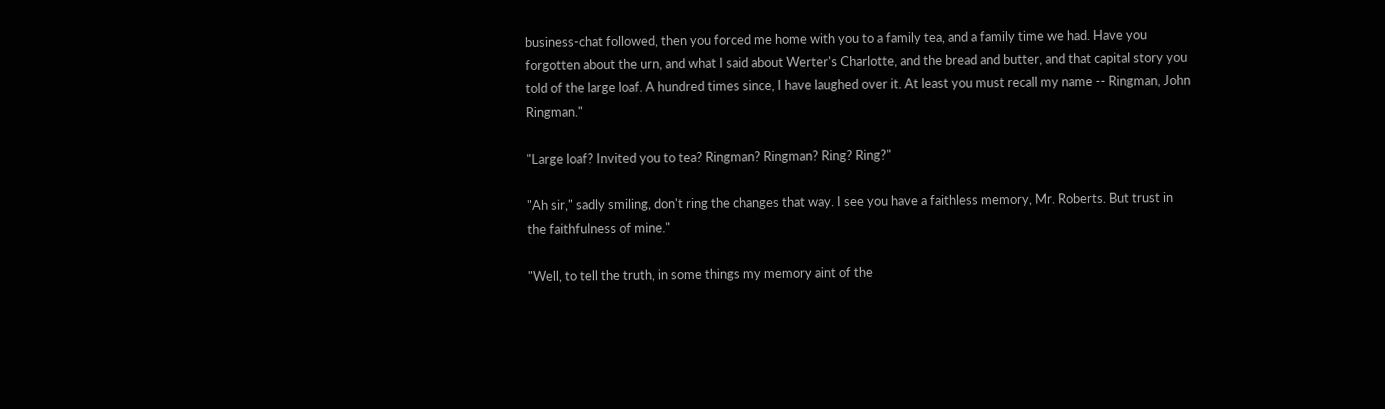business-chat followed, then you forced me home with you to a family tea, and a family time we had. Have you forgotten about the urn, and what I said about Werter's Charlotte, and the bread and butter, and that capital story you told of the large loaf. A hundred times since, I have laughed over it. At least you must recall my name -- Ringman, John Ringman."

"Large loaf? Invited you to tea? Ringman? Ringman? Ring? Ring?"

"Ah sir," sadly smiling, don't ring the changes that way. I see you have a faithless memory, Mr. Roberts. But trust in the faithfulness of mine."

"Well, to tell the truth, in some things my memory aint of the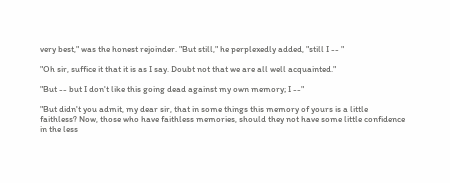very best," was the honest rejoinder. "But still," he perplexedly added, "still I -- "

"Oh sir, suffice it that it is as I say. Doubt not that we are all well acquainted."

"But -- but I don't like this going dead against my own memory; I --"

"But didn't you admit, my dear sir, that in some things this memory of yours is a little faithless? Now, those who have faithless memories, should they not have some little confidence in the less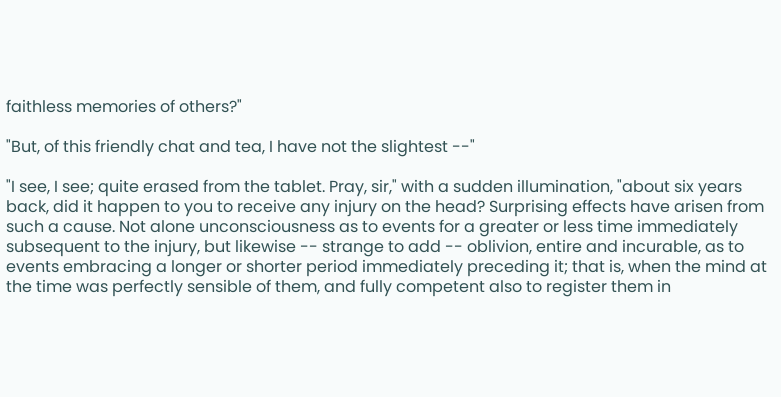faithless memories of others?"

"But, of this friendly chat and tea, I have not the slightest --"

"I see, I see; quite erased from the tablet. Pray, sir," with a sudden illumination, "about six years back, did it happen to you to receive any injury on the head? Surprising effects have arisen from such a cause. Not alone unconsciousness as to events for a greater or less time immediately subsequent to the injury, but likewise -- strange to add -- oblivion, entire and incurable, as to events embracing a longer or shorter period immediately preceding it; that is, when the mind at the time was perfectly sensible of them, and fully competent also to register them in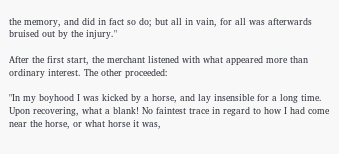the memory, and did in fact so do; but all in vain, for all was afterwards bruised out by the injury."

After the first start, the merchant listened with what appeared more than ordinary interest. The other proceeded:

"In my boyhood I was kicked by a horse, and lay insensible for a long time. Upon recovering, what a blank! No faintest trace in regard to how I had come near the horse, or what horse it was,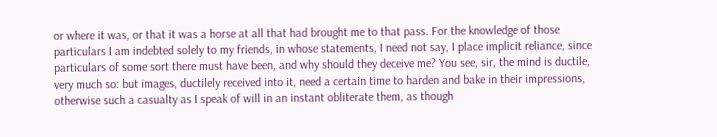or where it was, or that it was a horse at all that had brought me to that pass. For the knowledge of those particulars I am indebted solely to my friends, in whose statements, I need not say, I place implicit reliance, since particulars of some sort there must have been, and why should they deceive me? You see, sir, the mind is ductile, very much so: but images, ductilely received into it, need a certain time to harden and bake in their impressions, otherwise such a casualty as I speak of will in an instant obliterate them, as though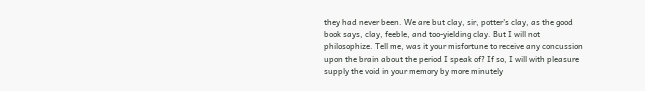they had never been. We are but clay, sir, potter's clay, as the good book says, clay, feeble, and too-yielding clay. But I will not philosophize. Tell me, was it your misfortune to receive any concussion upon the brain about the period I speak of? If so, I will with pleasure supply the void in your memory by more minutely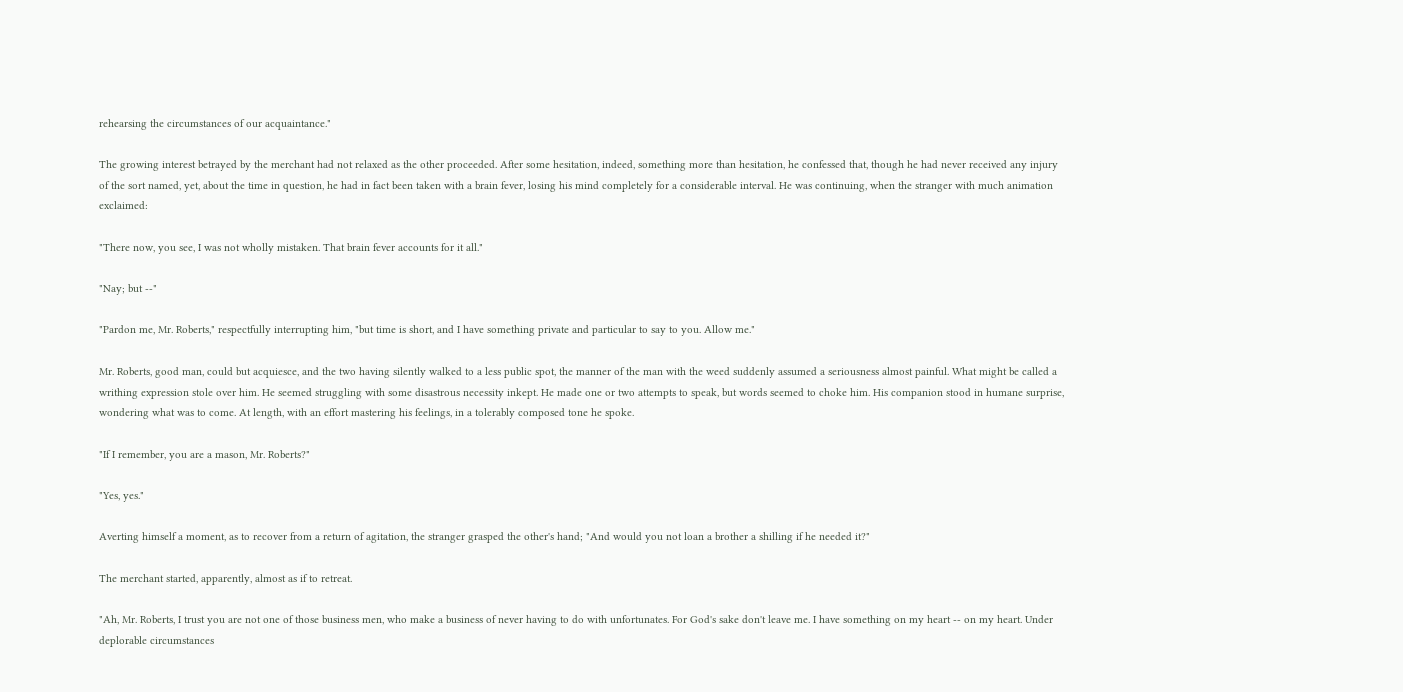rehearsing the circumstances of our acquaintance."

The growing interest betrayed by the merchant had not relaxed as the other proceeded. After some hesitation, indeed, something more than hesitation, he confessed that, though he had never received any injury of the sort named, yet, about the time in question, he had in fact been taken with a brain fever, losing his mind completely for a considerable interval. He was continuing, when the stranger with much animation exclaimed:

"There now, you see, I was not wholly mistaken. That brain fever accounts for it all."

"Nay; but --"

"Pardon me, Mr. Roberts," respectfully interrupting him, "but time is short, and I have something private and particular to say to you. Allow me."

Mr. Roberts, good man, could but acquiesce, and the two having silently walked to a less public spot, the manner of the man with the weed suddenly assumed a seriousness almost painful. What might be called a writhing expression stole over him. He seemed struggling with some disastrous necessity inkept. He made one or two attempts to speak, but words seemed to choke him. His companion stood in humane surprise, wondering what was to come. At length, with an effort mastering his feelings, in a tolerably composed tone he spoke.

"If I remember, you are a mason, Mr. Roberts?"

"Yes, yes."

Averting himself a moment, as to recover from a return of agitation, the stranger grasped the other's hand; "And would you not loan a brother a shilling if he needed it?"

The merchant started, apparently, almost as if to retreat.

"Ah, Mr. Roberts, I trust you are not one of those business men, who make a business of never having to do with unfortunates. For God's sake don't leave me. I have something on my heart -- on my heart. Under deplorable circumstances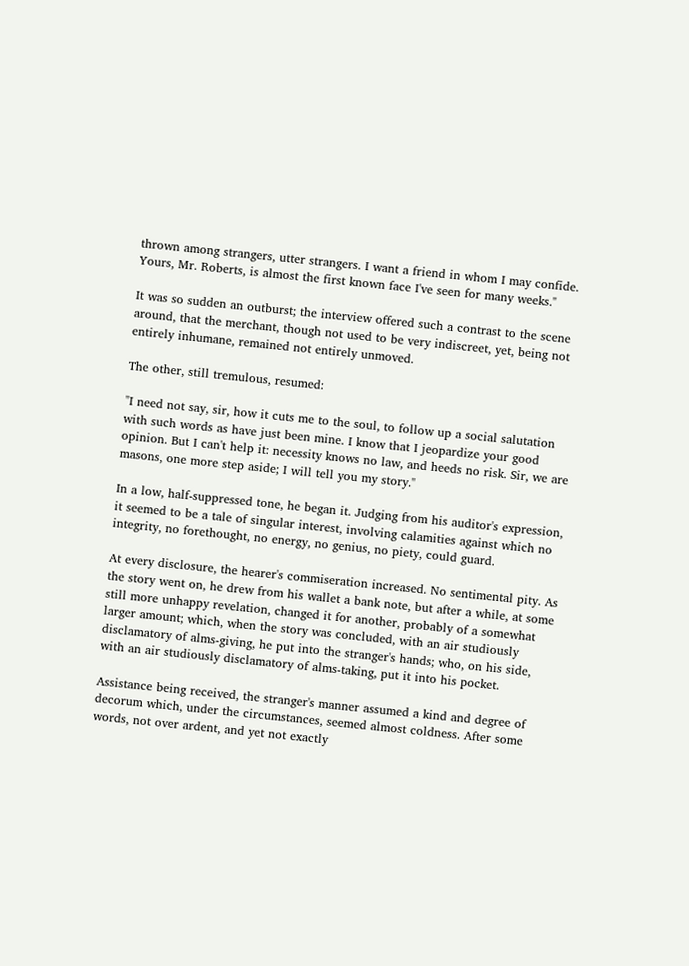thrown among strangers, utter strangers. I want a friend in whom I may confide. Yours, Mr. Roberts, is almost the first known face I've seen for many weeks."

It was so sudden an outburst; the interview offered such a contrast to the scene around, that the merchant, though not used to be very indiscreet, yet, being not entirely inhumane, remained not entirely unmoved.

The other, still tremulous, resumed:

"I need not say, sir, how it cuts me to the soul, to follow up a social salutation with such words as have just been mine. I know that I jeopardize your good opinion. But I can't help it: necessity knows no law, and heeds no risk. Sir, we are masons, one more step aside; I will tell you my story."

In a low, half-suppressed tone, he began it. Judging from his auditor's expression, it seemed to be a tale of singular interest, involving calamities against which no integrity, no forethought, no energy, no genius, no piety, could guard.

At every disclosure, the hearer's commiseration increased. No sentimental pity. As the story went on, he drew from his wallet a bank note, but after a while, at some still more unhappy revelation, changed it for another, probably of a somewhat larger amount; which, when the story was concluded, with an air studiously disclamatory of alms-giving, he put into the stranger's hands; who, on his side, with an air studiously disclamatory of alms-taking, put it into his pocket.

Assistance being received, the stranger's manner assumed a kind and degree of decorum which, under the circumstances, seemed almost coldness. After some words, not over ardent, and yet not exactly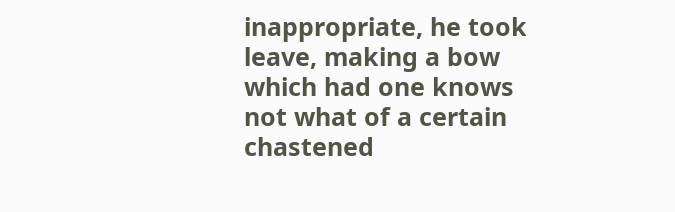inappropriate, he took leave, making a bow which had one knows not what of a certain chastened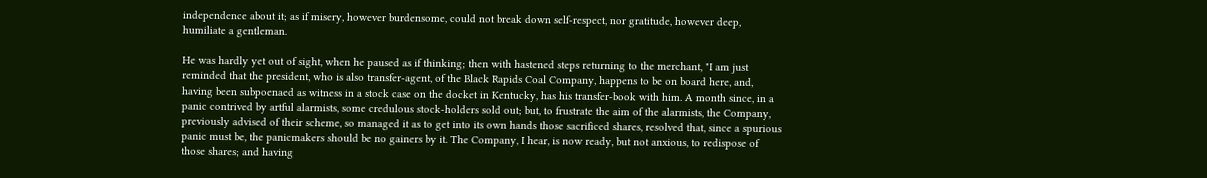independence about it; as if misery, however burdensome, could not break down self-respect, nor gratitude, however deep, humiliate a gentleman.

He was hardly yet out of sight, when he paused as if thinking; then with hastened steps returning to the merchant, "I am just reminded that the president, who is also transfer-agent, of the Black Rapids Coal Company, happens to be on board here, and, having been subpoenaed as witness in a stock case on the docket in Kentucky, has his transfer-book with him. A month since, in a panic contrived by artful alarmists, some credulous stock-holders sold out; but, to frustrate the aim of the alarmists, the Company, previously advised of their scheme, so managed it as to get into its own hands those sacrificed shares, resolved that, since a spurious panic must be, the panicmakers should be no gainers by it. The Company, I hear, is now ready, but not anxious, to redispose of those shares; and having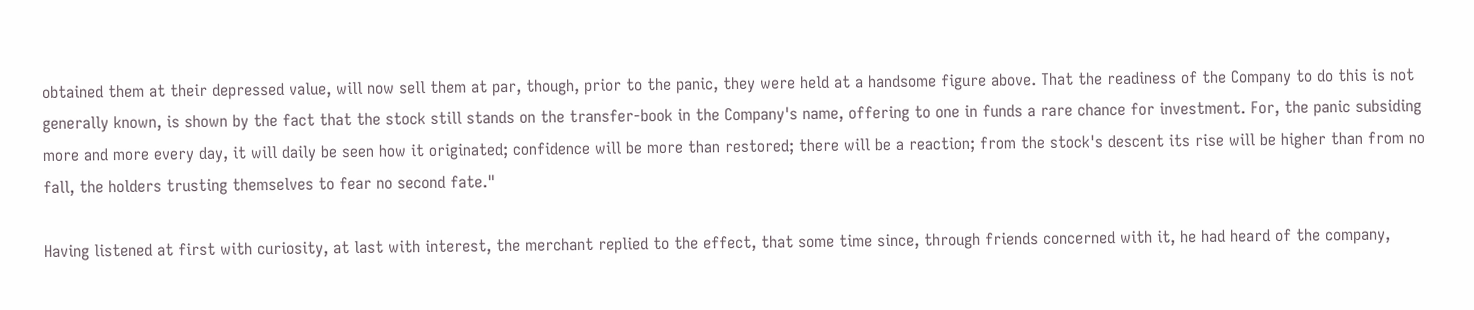obtained them at their depressed value, will now sell them at par, though, prior to the panic, they were held at a handsome figure above. That the readiness of the Company to do this is not generally known, is shown by the fact that the stock still stands on the transfer-book in the Company's name, offering to one in funds a rare chance for investment. For, the panic subsiding more and more every day, it will daily be seen how it originated; confidence will be more than restored; there will be a reaction; from the stock's descent its rise will be higher than from no fall, the holders trusting themselves to fear no second fate."

Having listened at first with curiosity, at last with interest, the merchant replied to the effect, that some time since, through friends concerned with it, he had heard of the company,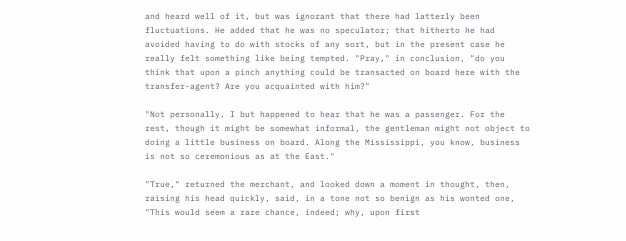and heard well of it, but was ignorant that there had latterly been fluctuations. He added that he was no speculator; that hitherto he had avoided having to do with stocks of any sort, but in the present case he really felt something like being tempted. "Pray," in conclusion, "do you think that upon a pinch anything could be transacted on board here with the transfer-agent? Are you acquainted with him?"

"Not personally. I but happened to hear that he was a passenger. For the rest, though it might be somewhat informal, the gentleman might not object to doing a little business on board. Along the Mississippi, you know, business is not so ceremonious as at the East."

"True," returned the merchant, and looked down a moment in thought, then, raising his head quickly, said, in a tone not so benign as his wonted one, "This would seem a rare chance, indeed; why, upon first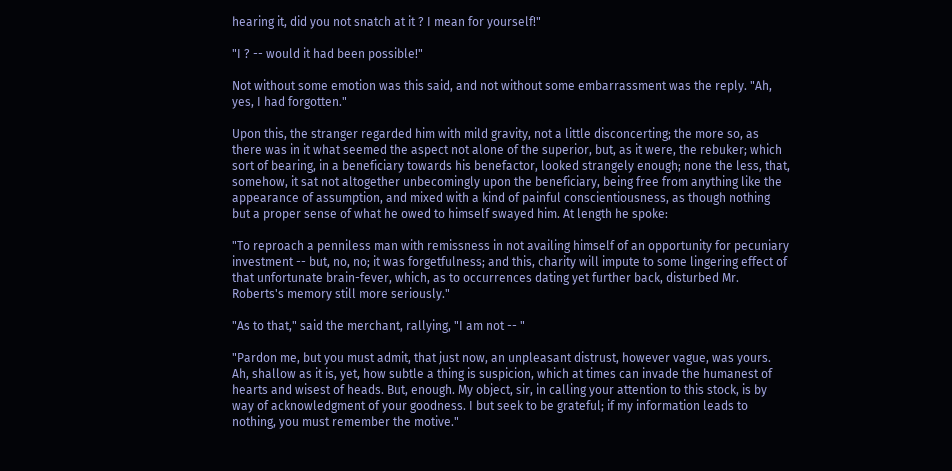hearing it, did you not snatch at it ? I mean for yourself!"

"I ? -- would it had been possible!"

Not without some emotion was this said, and not without some embarrassment was the reply. "Ah, yes, I had forgotten."

Upon this, the stranger regarded him with mild gravity, not a little disconcerting; the more so, as there was in it what seemed the aspect not alone of the superior, but, as it were, the rebuker; which sort of bearing, in a beneficiary towards his benefactor, looked strangely enough; none the less, that, somehow, it sat not altogether unbecomingly upon the beneficiary, being free from anything like the appearance of assumption, and mixed with a kind of painful conscientiousness, as though nothing but a proper sense of what he owed to himself swayed him. At length he spoke:

"To reproach a penniless man with remissness in not availing himself of an opportunity for pecuniary investment -- but, no, no; it was forgetfulness; and this, charity will impute to some lingering effect of that unfortunate brain-fever, which, as to occurrences dating yet further back, disturbed Mr. Roberts's memory still more seriously."

"As to that," said the merchant, rallying, "I am not -- "

"Pardon me, but you must admit, that just now, an unpleasant distrust, however vague, was yours. Ah, shallow as it is, yet, how subtle a thing is suspicion, which at times can invade the humanest of hearts and wisest of heads. But, enough. My object, sir, in calling your attention to this stock, is by way of acknowledgment of your goodness. I but seek to be grateful; if my information leads to nothing, you must remember the motive."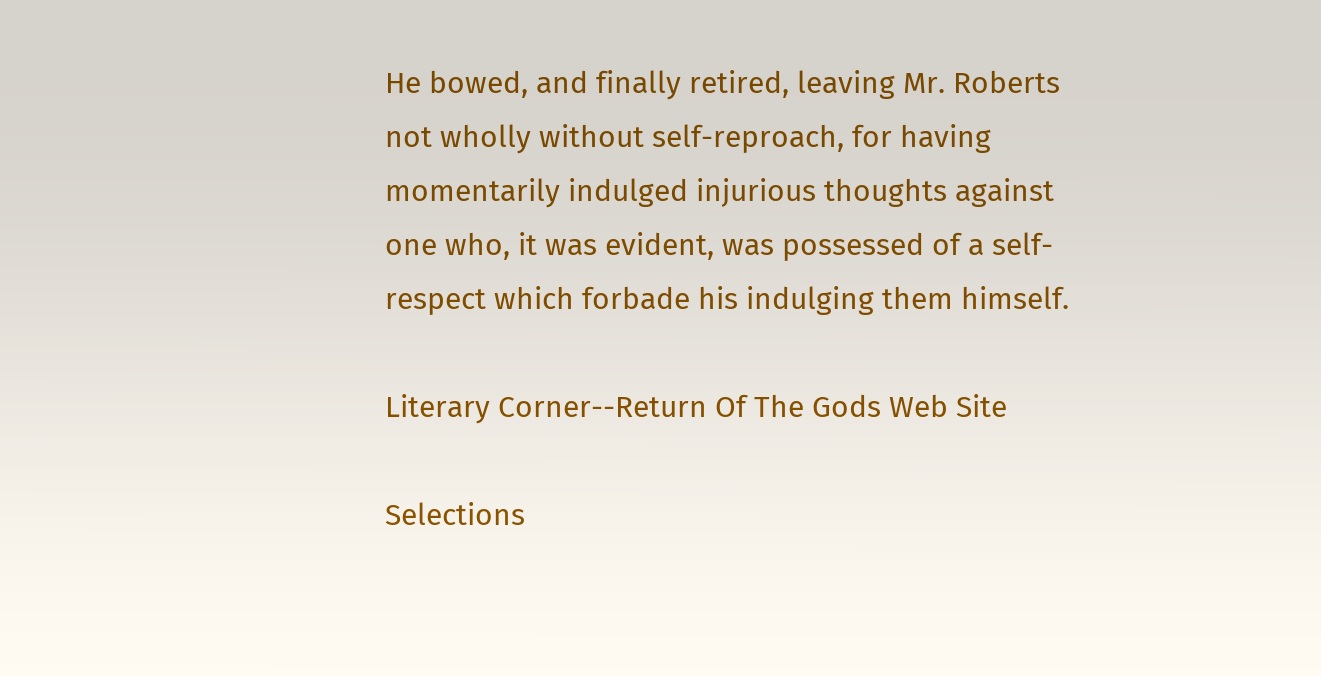He bowed, and finally retired, leaving Mr. Roberts not wholly without self-reproach, for having momentarily indulged injurious thoughts against one who, it was evident, was possessed of a self-respect which forbade his indulging them himself.

Literary Corner--Return Of The Gods Web Site

Selections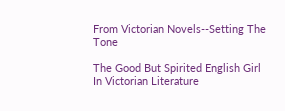From Victorian Novels--Setting The Tone

The Good But Spirited English Girl In Victorian Literature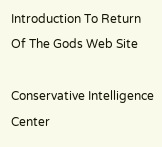Introduction To Return Of The Gods Web Site

Conservative Intelligence Center